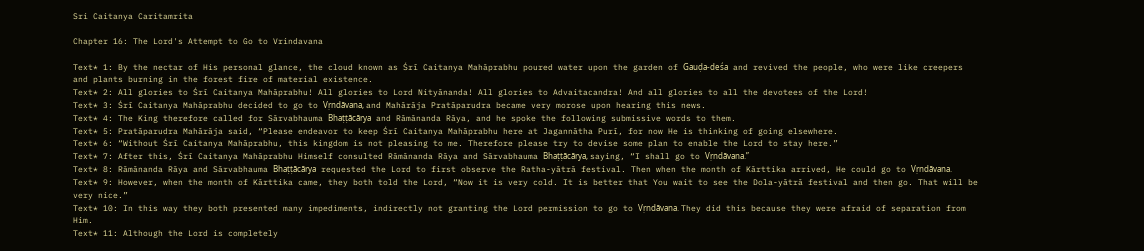Sri Caitanya Caritamrita

Chapter 16: The Lord's Attempt to Go to Vrindavana

Text* 1: By the nectar of His personal glance, the cloud known as Śrī Caitanya Mahāprabhu poured water upon the garden of Gauḍa-deśa and revived the people, who were like creepers and plants burning in the forest fire of material existence.
Text* 2: All glories to Śrī Caitanya Mahāprabhu! All glories to Lord Nityānanda! All glories to Advaitacandra! And all glories to all the devotees of the Lord!
Text* 3: Śrī Caitanya Mahāprabhu decided to go to Vṛndāvana, and Mahārāja Pratāparudra became very morose upon hearing this news.
Text* 4: The King therefore called for Sārvabhauma Bhaṭṭācārya and Rāmānanda Rāya, and he spoke the following submissive words to them.
Text* 5: Pratāparudra Mahārāja said, “Please endeavor to keep Śrī Caitanya Mahāprabhu here at Jagannātha Purī, for now He is thinking of going elsewhere.
Text* 6: “Without Śrī Caitanya Mahāprabhu, this kingdom is not pleasing to me. Therefore please try to devise some plan to enable the Lord to stay here.”
Text* 7: After this, Śrī Caitanya Mahāprabhu Himself consulted Rāmānanda Rāya and Sārvabhauma Bhaṭṭācārya, saying, “I shall go to Vṛndāvana.”
Text* 8: Rāmānanda Rāya and Sārvabhauma Bhaṭṭācārya requested the Lord to first observe the Ratha-yātrā festival. Then when the month of Kārttika arrived, He could go to Vṛndāvana.
Text* 9: However, when the month of Kārttika came, they both told the Lord, “Now it is very cold. It is better that You wait to see the Dola-yātrā festival and then go. That will be very nice.”
Text* 10: In this way they both presented many impediments, indirectly not granting the Lord permission to go to Vṛndāvana. They did this because they were afraid of separation from Him.
Text* 11: Although the Lord is completely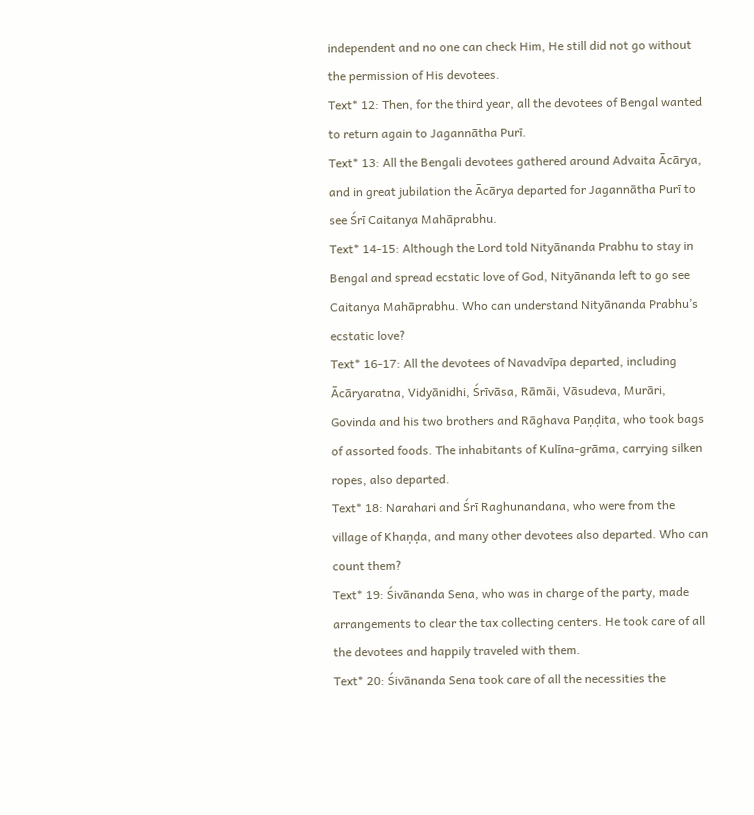independent and no one can check Him, He still did not go without the permission of His devotees.
Text* 12: Then, for the third year, all the devotees of Bengal wanted to return again to Jagannātha Purī.
Text* 13: All the Bengali devotees gathered around Advaita Ācārya, and in great jubilation the Ācārya departed for Jagannātha Purī to see Śrī Caitanya Mahāprabhu.
Text* 14-15: Although the Lord told Nityānanda Prabhu to stay in Bengal and spread ecstatic love of God, Nityānanda left to go see Caitanya Mahāprabhu. Who can understand Nityānanda Prabhu’s ecstatic love?
Text* 16-17: All the devotees of Navadvīpa departed, including Ācāryaratna, Vidyānidhi, Śrīvāsa, Rāmāi, Vāsudeva, Murāri, Govinda and his two brothers and Rāghava Paṇḍita, who took bags of assorted foods. The inhabitants of Kulīna-grāma, carrying silken ropes, also departed.
Text* 18: Narahari and Śrī Raghunandana, who were from the village of Khaṇḍa, and many other devotees also departed. Who can count them?
Text* 19: Śivānanda Sena, who was in charge of the party, made arrangements to clear the tax collecting centers. He took care of all the devotees and happily traveled with them.
Text* 20: Śivānanda Sena took care of all the necessities the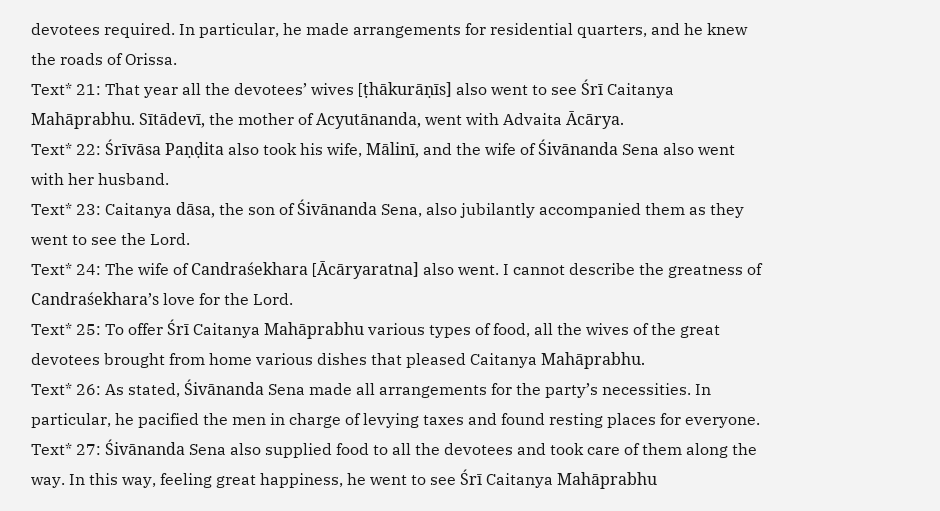devotees required. In particular, he made arrangements for residential quarters, and he knew the roads of Orissa.
Text* 21: That year all the devotees’ wives [ṭhākurāṇīs] also went to see Śrī Caitanya Mahāprabhu. Sītādevī, the mother of Acyutānanda, went with Advaita Ācārya.
Text* 22: Śrīvāsa Paṇḍita also took his wife, Mālinī, and the wife of Śivānanda Sena also went with her husband.
Text* 23: Caitanya dāsa, the son of Śivānanda Sena, also jubilantly accompanied them as they went to see the Lord.
Text* 24: The wife of Candraśekhara [Ācāryaratna] also went. I cannot describe the greatness of Candraśekhara’s love for the Lord.
Text* 25: To offer Śrī Caitanya Mahāprabhu various types of food, all the wives of the great devotees brought from home various dishes that pleased Caitanya Mahāprabhu.
Text* 26: As stated, Śivānanda Sena made all arrangements for the party’s necessities. In particular, he pacified the men in charge of levying taxes and found resting places for everyone.
Text* 27: Śivānanda Sena also supplied food to all the devotees and took care of them along the way. In this way, feeling great happiness, he went to see Śrī Caitanya Mahāprabhu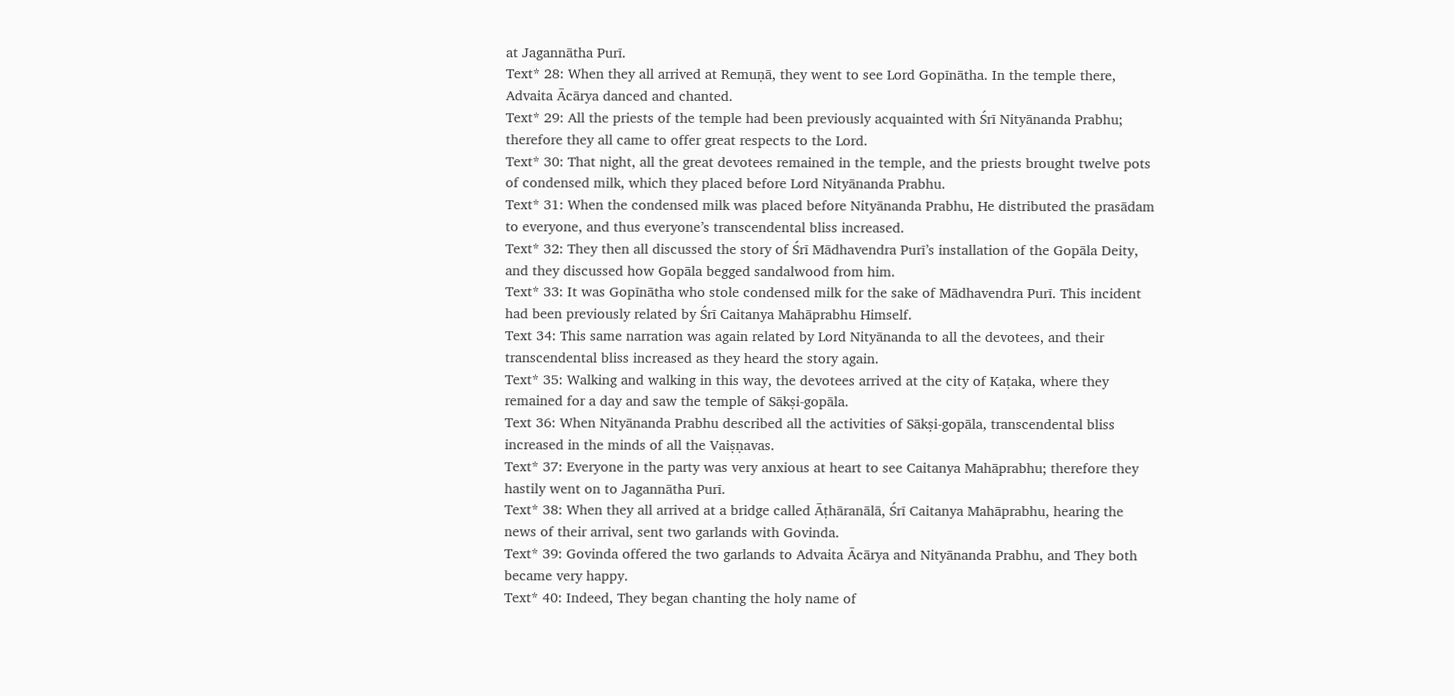at Jagannātha Purī.
Text* 28: When they all arrived at Remuṇā, they went to see Lord Gopīnātha. In the temple there, Advaita Ācārya danced and chanted.
Text* 29: All the priests of the temple had been previously acquainted with Śrī Nityānanda Prabhu; therefore they all came to offer great respects to the Lord.
Text* 30: That night, all the great devotees remained in the temple, and the priests brought twelve pots of condensed milk, which they placed before Lord Nityānanda Prabhu.
Text* 31: When the condensed milk was placed before Nityānanda Prabhu, He distributed the prasādam to everyone, and thus everyone’s transcendental bliss increased.
Text* 32: They then all discussed the story of Śrī Mādhavendra Purī’s installation of the Gopāla Deity, and they discussed how Gopāla begged sandalwood from him.
Text* 33: It was Gopīnātha who stole condensed milk for the sake of Mādhavendra Purī. This incident had been previously related by Śrī Caitanya Mahāprabhu Himself.
Text 34: This same narration was again related by Lord Nityānanda to all the devotees, and their transcendental bliss increased as they heard the story again.
Text* 35: Walking and walking in this way, the devotees arrived at the city of Kaṭaka, where they remained for a day and saw the temple of Sākṣi-gopāla.
Text 36: When Nityānanda Prabhu described all the activities of Sākṣi-gopāla, transcendental bliss increased in the minds of all the Vaiṣṇavas.
Text* 37: Everyone in the party was very anxious at heart to see Caitanya Mahāprabhu; therefore they hastily went on to Jagannātha Purī.
Text* 38: When they all arrived at a bridge called Āṭhāranālā, Śrī Caitanya Mahāprabhu, hearing the news of their arrival, sent two garlands with Govinda.
Text* 39: Govinda offered the two garlands to Advaita Ācārya and Nityānanda Prabhu, and They both became very happy.
Text* 40: Indeed, They began chanting the holy name of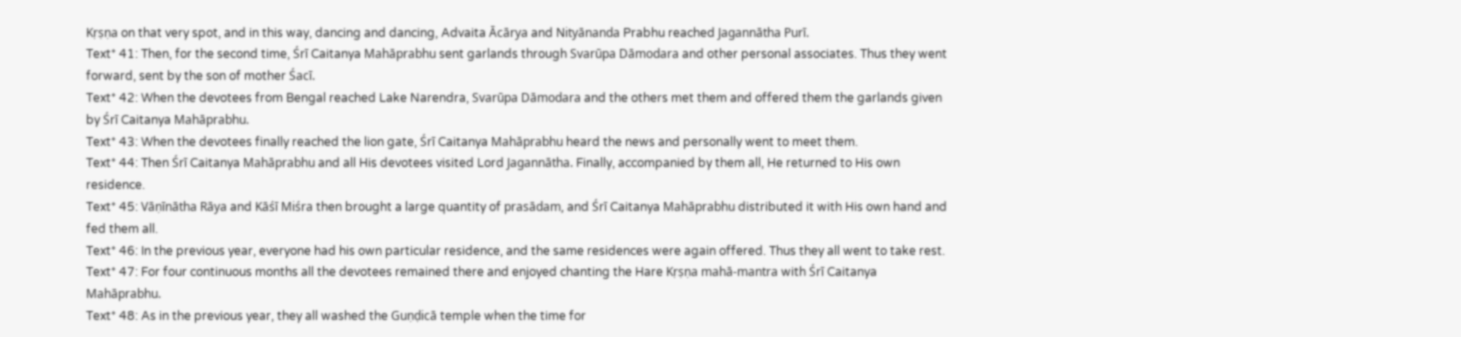Kṛṣṇa on that very spot, and in this way, dancing and dancing, Advaita Ācārya and Nityānanda Prabhu reached Jagannātha Purī.
Text* 41: Then, for the second time, Śrī Caitanya Mahāprabhu sent garlands through Svarūpa Dāmodara and other personal associates. Thus they went forward, sent by the son of mother Śacī.
Text* 42: When the devotees from Bengal reached Lake Narendra, Svarūpa Dāmodara and the others met them and offered them the garlands given by Śrī Caitanya Mahāprabhu.
Text* 43: When the devotees finally reached the lion gate, Śrī Caitanya Mahāprabhu heard the news and personally went to meet them.
Text* 44: Then Śrī Caitanya Mahāprabhu and all His devotees visited Lord Jagannātha. Finally, accompanied by them all, He returned to His own residence.
Text* 45: Vāṇīnātha Rāya and Kāśī Miśra then brought a large quantity of prasādam, and Śrī Caitanya Mahāprabhu distributed it with His own hand and fed them all.
Text* 46: In the previous year, everyone had his own particular residence, and the same residences were again offered. Thus they all went to take rest.
Text* 47: For four continuous months all the devotees remained there and enjoyed chanting the Hare Kṛṣṇa mahā-mantra with Śrī Caitanya Mahāprabhu.
Text* 48: As in the previous year, they all washed the Guṇḍicā temple when the time for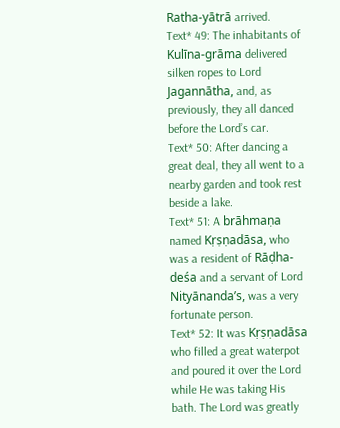Ratha-yātrā arrived.
Text* 49: The inhabitants of Kulīna-grāma delivered silken ropes to Lord Jagannātha, and, as previously, they all danced before the Lord’s car.
Text* 50: After dancing a great deal, they all went to a nearby garden and took rest beside a lake.
Text* 51: A brāhmaṇa named Kṛṣṇadāsa, who was a resident of Rāḍha-deśa and a servant of Lord Nityānanda’s, was a very fortunate person.
Text* 52: It was Kṛṣṇadāsa who filled a great waterpot and poured it over the Lord while He was taking His bath. The Lord was greatly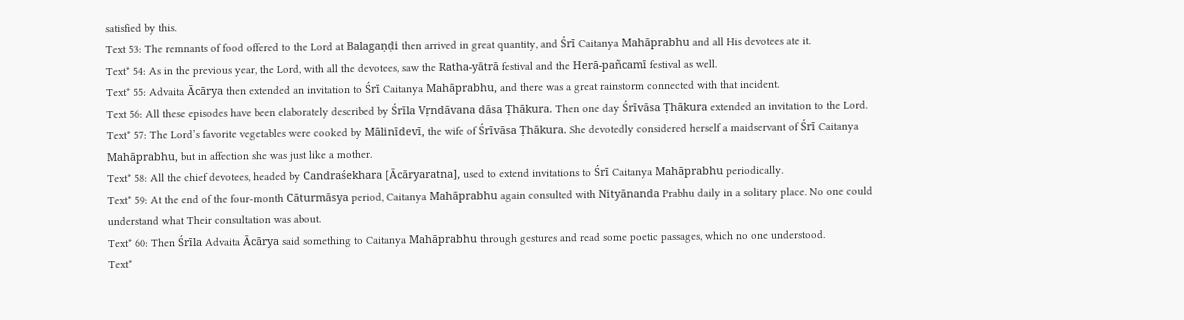satisfied by this.
Text 53: The remnants of food offered to the Lord at Balagaṇḍi then arrived in great quantity, and Śrī Caitanya Mahāprabhu and all His devotees ate it.
Text* 54: As in the previous year, the Lord, with all the devotees, saw the Ratha-yātrā festival and the Herā-pañcamī festival as well.
Text* 55: Advaita Ācārya then extended an invitation to Śrī Caitanya Mahāprabhu, and there was a great rainstorm connected with that incident.
Text 56: All these episodes have been elaborately described by Śrīla Vṛndāvana dāsa Ṭhākura. Then one day Śrīvāsa Ṭhākura extended an invitation to the Lord.
Text* 57: The Lord’s favorite vegetables were cooked by Mālinīdevī, the wife of Śrīvāsa Ṭhākura. She devotedly considered herself a maidservant of Śrī Caitanya Mahāprabhu, but in affection she was just like a mother.
Text* 58: All the chief devotees, headed by Candraśekhara [Ācāryaratna], used to extend invitations to Śrī Caitanya Mahāprabhu periodically.
Text* 59: At the end of the four-month Cāturmāsya period, Caitanya Mahāprabhu again consulted with Nityānanda Prabhu daily in a solitary place. No one could understand what Their consultation was about.
Text* 60: Then Śrīla Advaita Ācārya said something to Caitanya Mahāprabhu through gestures and read some poetic passages, which no one understood.
Text*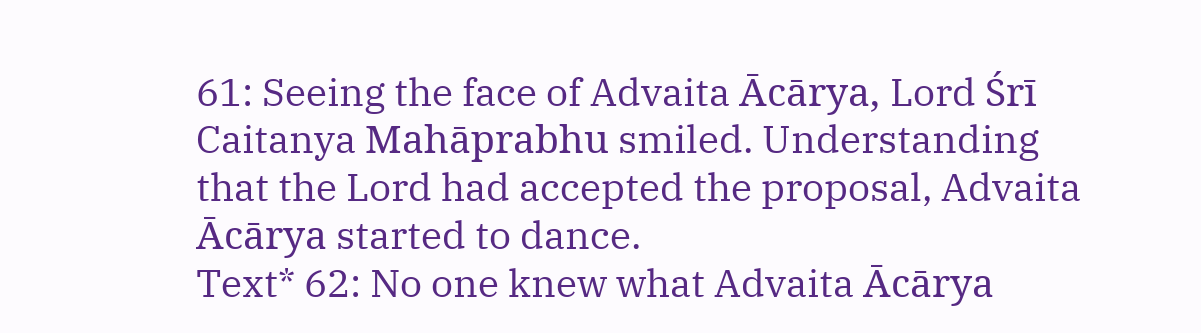61: Seeing the face of Advaita Ācārya, Lord Śrī Caitanya Mahāprabhu smiled. Understanding that the Lord had accepted the proposal, Advaita Ācārya started to dance.
Text* 62: No one knew what Advaita Ācārya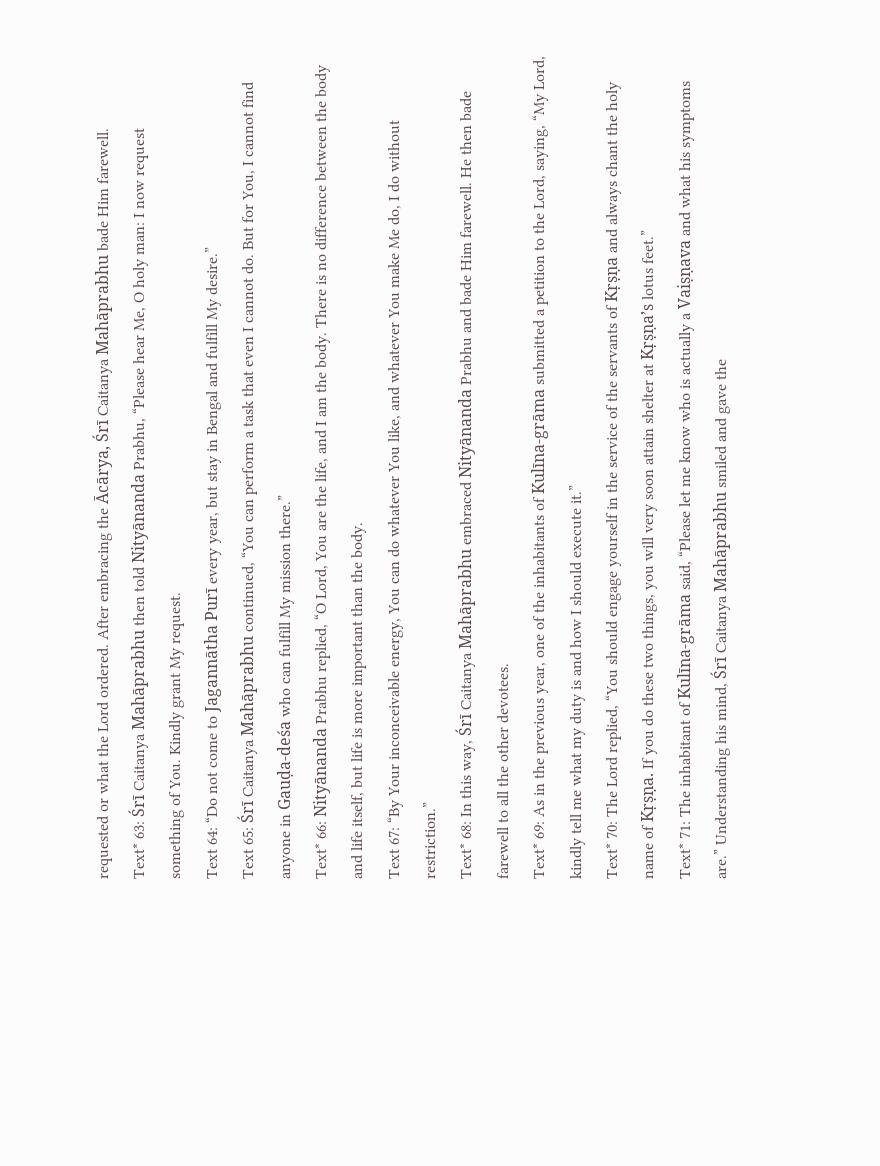requested or what the Lord ordered. After embracing the Ācārya, Śrī Caitanya Mahāprabhu bade Him farewell.
Text* 63: Śrī Caitanya Mahāprabhu then told Nityānanda Prabhu, “Please hear Me, O holy man: I now request something of You. Kindly grant My request.
Text 64: “Do not come to Jagannātha Purī every year, but stay in Bengal and fulfill My desire.”
Text 65: Śrī Caitanya Mahāprabhu continued, “You can perform a task that even I cannot do. But for You, I cannot find anyone in Gauḍa-deśa who can fulfill My mission there.”
Text* 66: Nityānanda Prabhu replied, “O Lord, You are the life, and I am the body. There is no difference between the body and life itself, but life is more important than the body.
Text 67: “By Your inconceivable energy, You can do whatever You like, and whatever You make Me do, I do without restriction.”
Text* 68: In this way, Śrī Caitanya Mahāprabhu embraced Nityānanda Prabhu and bade Him farewell. He then bade farewell to all the other devotees.
Text* 69: As in the previous year, one of the inhabitants of Kulīna-grāma submitted a petition to the Lord, saying, “My Lord, kindly tell me what my duty is and how I should execute it.”
Text* 70: The Lord replied, “You should engage yourself in the service of the servants of Kṛṣṇa and always chant the holy name of Kṛṣṇa. If you do these two things, you will very soon attain shelter at Kṛṣṇa’s lotus feet.”
Text* 71: The inhabitant of Kulīna-grāma said, “Please let me know who is actually a Vaiṣṇava and what his symptoms are.” Understanding his mind, Śrī Caitanya Mahāprabhu smiled and gave the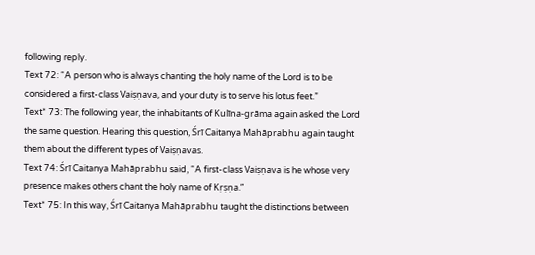following reply.
Text 72: “A person who is always chanting the holy name of the Lord is to be considered a first-class Vaiṣṇava, and your duty is to serve his lotus feet.”
Text* 73: The following year, the inhabitants of Kulīna-grāma again asked the Lord the same question. Hearing this question, Śrī Caitanya Mahāprabhu again taught them about the different types of Vaiṣṇavas.
Text 74: Śrī Caitanya Mahāprabhu said, “A first-class Vaiṣṇava is he whose very presence makes others chant the holy name of Kṛṣṇa.”
Text* 75: In this way, Śrī Caitanya Mahāprabhu taught the distinctions between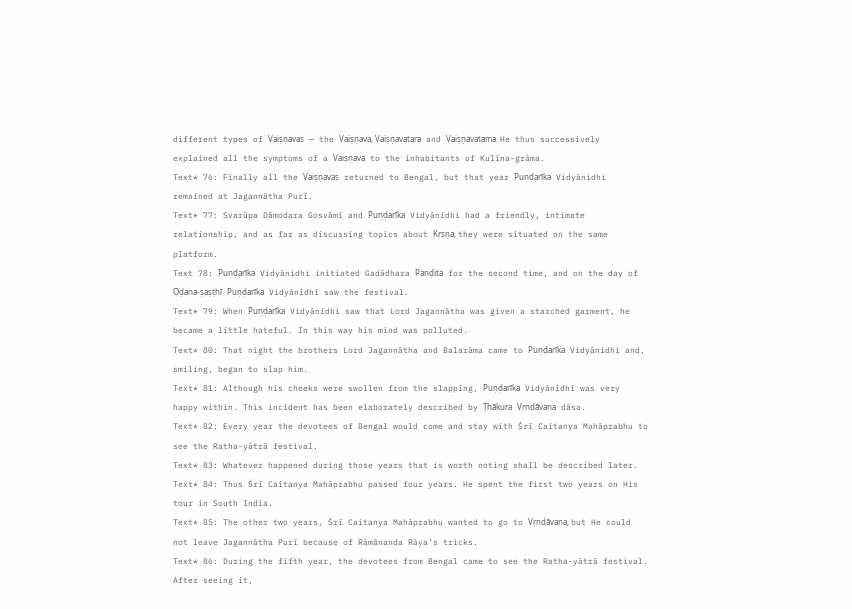different types of Vaiṣṇavas — the Vaiṣṇava, Vaiṣṇavatara and Vaiṣṇavatama. He thus successively explained all the symptoms of a Vaiṣṇava to the inhabitants of Kulīna-grāma.
Text* 76: Finally all the Vaiṣṇavas returned to Bengal, but that year Puṇḍarīka Vidyānidhi remained at Jagannātha Purī.
Text* 77: Svarūpa Dāmodara Gosvāmī and Puṇḍarīka Vidyānidhi had a friendly, intimate relationship, and as far as discussing topics about Kṛṣṇa, they were situated on the same platform.
Text 78: Puṇḍarīka Vidyānidhi initiated Gadādhara Paṇḍita for the second time, and on the day of Oḍana-ṣaṣṭhī Puṇḍarīka Vidyānidhi saw the festival.
Text* 79: When Puṇḍarīka Vidyānidhi saw that Lord Jagannātha was given a starched garment, he became a little hateful. In this way his mind was polluted.
Text* 80: That night the brothers Lord Jagannātha and Balarāma came to Puṇḍarīka Vidyānidhi and, smiling, began to slap him.
Text* 81: Although his cheeks were swollen from the slapping, Puṇḍarīka Vidyānidhi was very happy within. This incident has been elaborately described by Ṭhākura Vṛndāvana dāsa.
Text* 82: Every year the devotees of Bengal would come and stay with Śrī Caitanya Mahāprabhu to see the Ratha-yātrā festival.
Text* 83: Whatever happened during those years that is worth noting shall be described later.
Text* 84: Thus Śrī Caitanya Mahāprabhu passed four years. He spent the first two years on His tour in South India.
Text* 85: The other two years, Śrī Caitanya Mahāprabhu wanted to go to Vṛndāvana, but He could not leave Jagannātha Purī because of Rāmānanda Rāya’s tricks.
Text* 86: During the fifth year, the devotees from Bengal came to see the Ratha-yātrā festival. After seeing it,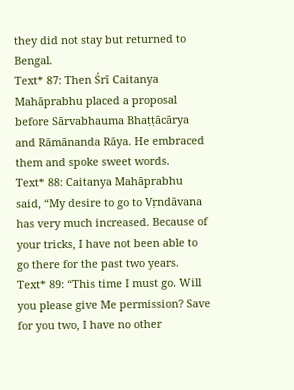they did not stay but returned to Bengal.
Text* 87: Then Śrī Caitanya Mahāprabhu placed a proposal before Sārvabhauma Bhaṭṭācārya and Rāmānanda Rāya. He embraced them and spoke sweet words.
Text* 88: Caitanya Mahāprabhu said, “My desire to go to Vṛndāvana has very much increased. Because of your tricks, I have not been able to go there for the past two years.
Text* 89: “This time I must go. Will you please give Me permission? Save for you two, I have no other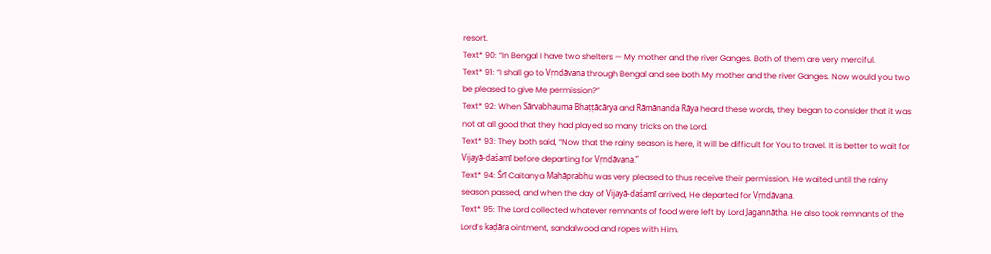resort.
Text* 90: “In Bengal I have two shelters — My mother and the river Ganges. Both of them are very merciful.
Text* 91: “I shall go to Vṛndāvana through Bengal and see both My mother and the river Ganges. Now would you two be pleased to give Me permission?”
Text* 92: When Sārvabhauma Bhaṭṭācārya and Rāmānanda Rāya heard these words, they began to consider that it was not at all good that they had played so many tricks on the Lord.
Text* 93: They both said, “Now that the rainy season is here, it will be difficult for You to travel. It is better to wait for Vijayā-daśamī before departing for Vṛndāvana.”
Text* 94: Śrī Caitanya Mahāprabhu was very pleased to thus receive their permission. He waited until the rainy season passed, and when the day of Vijayā-daśamī arrived, He departed for Vṛndāvana.
Text* 95: The Lord collected whatever remnants of food were left by Lord Jagannātha. He also took remnants of the Lord’s kaḍāra ointment, sandalwood and ropes with Him.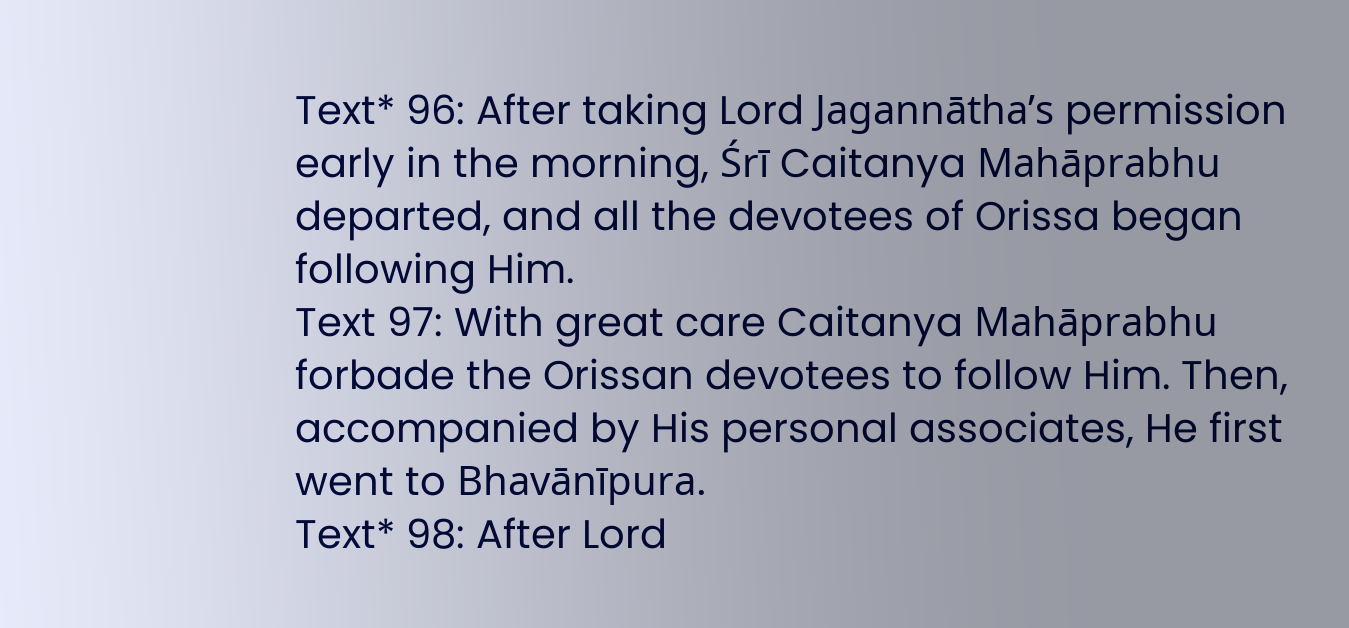Text* 96: After taking Lord Jagannātha’s permission early in the morning, Śrī Caitanya Mahāprabhu departed, and all the devotees of Orissa began following Him.
Text 97: With great care Caitanya Mahāprabhu forbade the Orissan devotees to follow Him. Then, accompanied by His personal associates, He first went to Bhavānīpura.
Text* 98: After Lord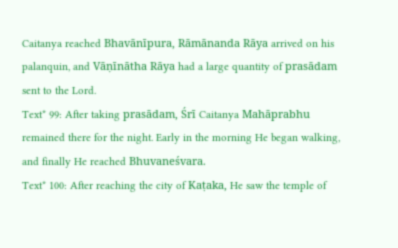Caitanya reached Bhavānīpura, Rāmānanda Rāya arrived on his palanquin, and Vāṇīnātha Rāya had a large quantity of prasādam sent to the Lord.
Text* 99: After taking prasādam, Śrī Caitanya Mahāprabhu remained there for the night. Early in the morning He began walking, and finally He reached Bhuvaneśvara.
Text* 100: After reaching the city of Kaṭaka, He saw the temple of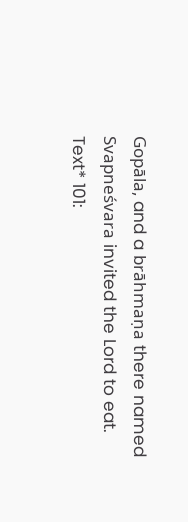Gopāla, and a brāhmaṇa there named Svapneśvara invited the Lord to eat.
Text* 101: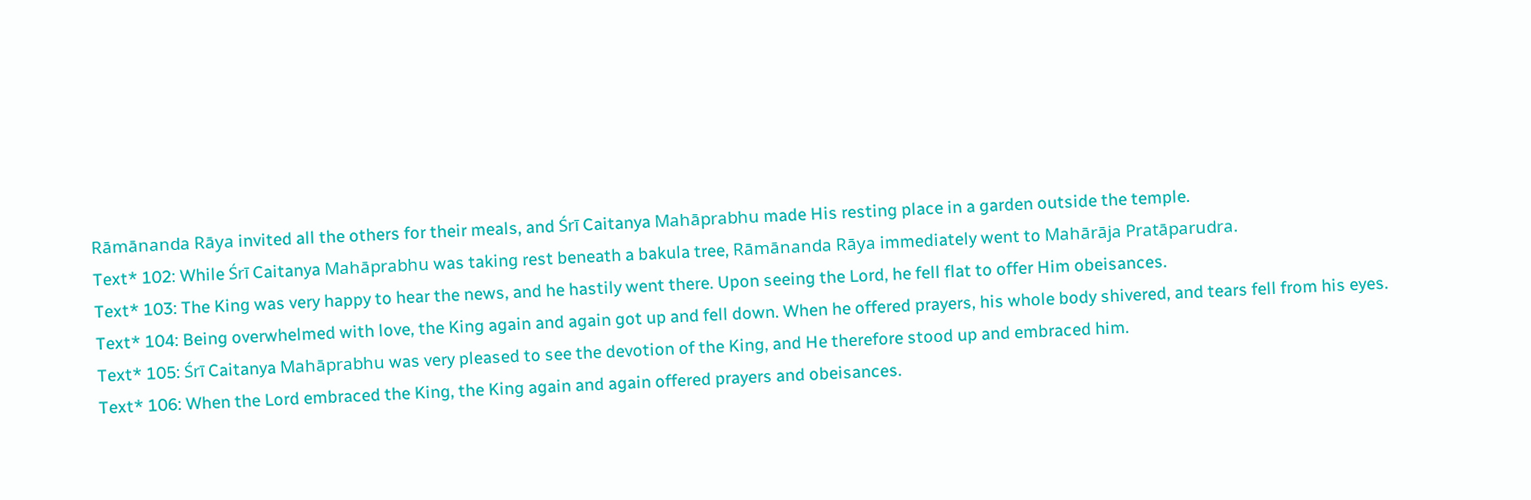Rāmānanda Rāya invited all the others for their meals, and Śrī Caitanya Mahāprabhu made His resting place in a garden outside the temple.
Text* 102: While Śrī Caitanya Mahāprabhu was taking rest beneath a bakula tree, Rāmānanda Rāya immediately went to Mahārāja Pratāparudra.
Text* 103: The King was very happy to hear the news, and he hastily went there. Upon seeing the Lord, he fell flat to offer Him obeisances.
Text* 104: Being overwhelmed with love, the King again and again got up and fell down. When he offered prayers, his whole body shivered, and tears fell from his eyes.
Text* 105: Śrī Caitanya Mahāprabhu was very pleased to see the devotion of the King, and He therefore stood up and embraced him.
Text* 106: When the Lord embraced the King, the King again and again offered prayers and obeisances.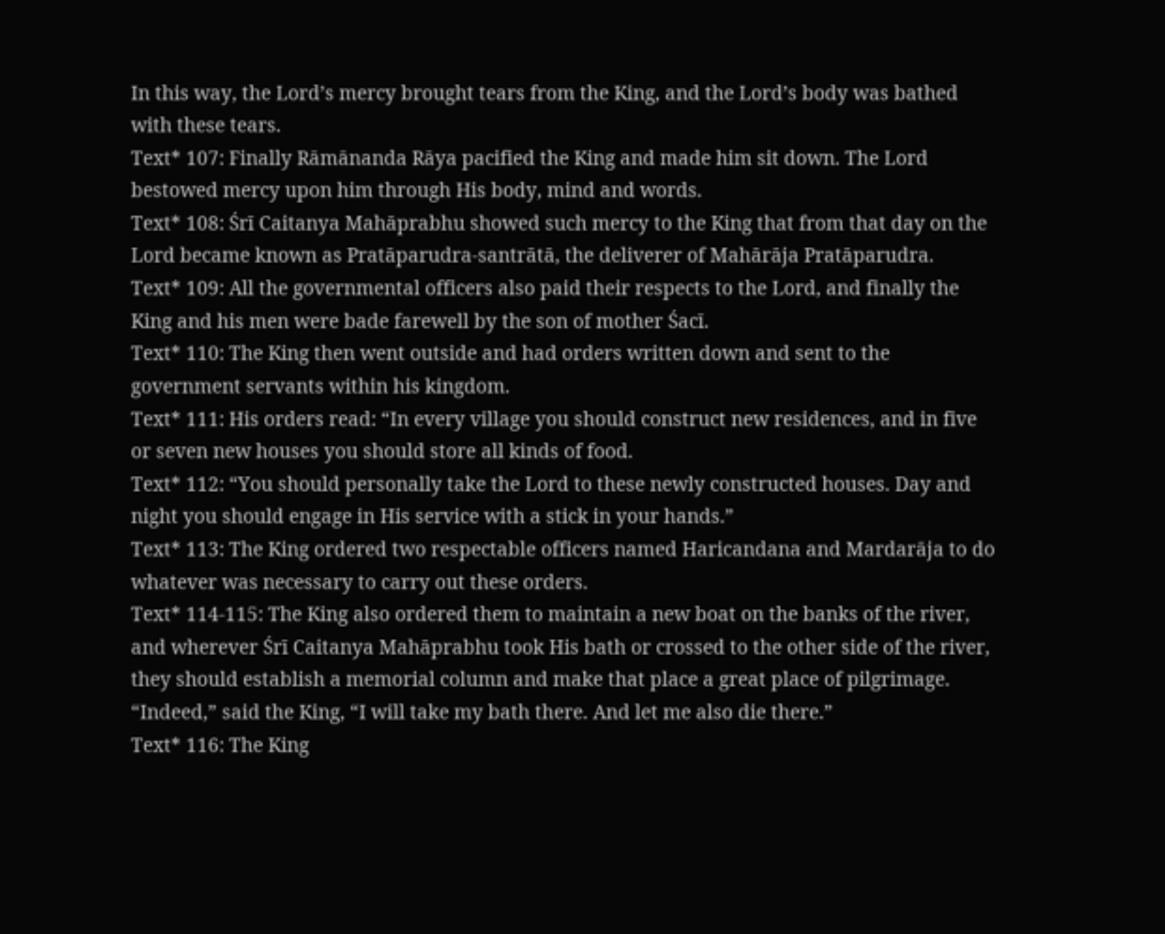In this way, the Lord’s mercy brought tears from the King, and the Lord’s body was bathed with these tears.
Text* 107: Finally Rāmānanda Rāya pacified the King and made him sit down. The Lord bestowed mercy upon him through His body, mind and words.
Text* 108: Śrī Caitanya Mahāprabhu showed such mercy to the King that from that day on the Lord became known as Pratāparudra-santrātā, the deliverer of Mahārāja Pratāparudra.
Text* 109: All the governmental officers also paid their respects to the Lord, and finally the King and his men were bade farewell by the son of mother Śacī.
Text* 110: The King then went outside and had orders written down and sent to the government servants within his kingdom.
Text* 111: His orders read: “In every village you should construct new residences, and in five or seven new houses you should store all kinds of food.
Text* 112: “You should personally take the Lord to these newly constructed houses. Day and night you should engage in His service with a stick in your hands.”
Text* 113: The King ordered two respectable officers named Haricandana and Mardarāja to do whatever was necessary to carry out these orders.
Text* 114-115: The King also ordered them to maintain a new boat on the banks of the river, and wherever Śrī Caitanya Mahāprabhu took His bath or crossed to the other side of the river, they should establish a memorial column and make that place a great place of pilgrimage. “Indeed,” said the King, “I will take my bath there. And let me also die there.”
Text* 116: The King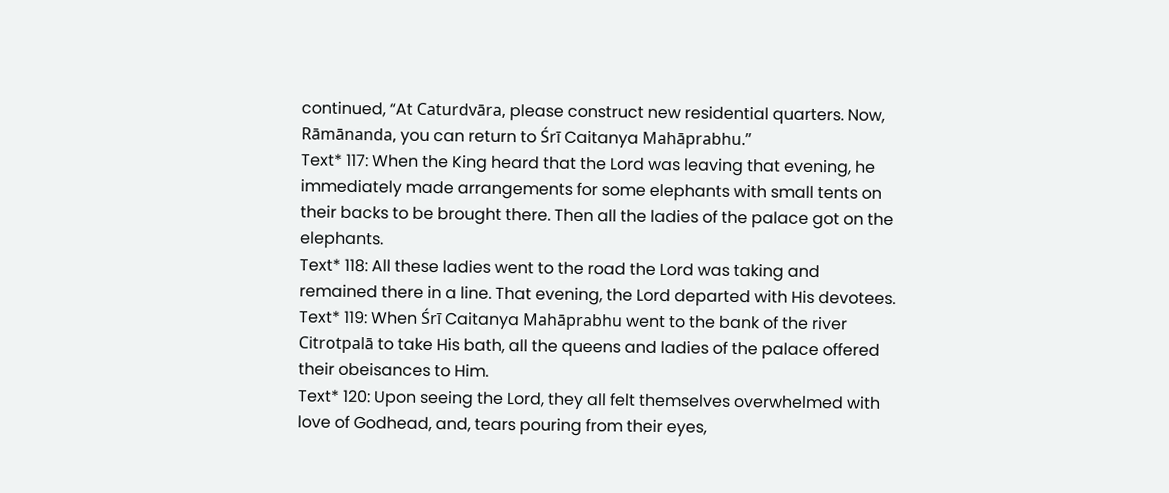continued, “At Caturdvāra, please construct new residential quarters. Now, Rāmānanda, you can return to Śrī Caitanya Mahāprabhu.”
Text* 117: When the King heard that the Lord was leaving that evening, he immediately made arrangements for some elephants with small tents on their backs to be brought there. Then all the ladies of the palace got on the elephants.
Text* 118: All these ladies went to the road the Lord was taking and remained there in a line. That evening, the Lord departed with His devotees.
Text* 119: When Śrī Caitanya Mahāprabhu went to the bank of the river Citrotpalā to take His bath, all the queens and ladies of the palace offered their obeisances to Him.
Text* 120: Upon seeing the Lord, they all felt themselves overwhelmed with love of Godhead, and, tears pouring from their eyes,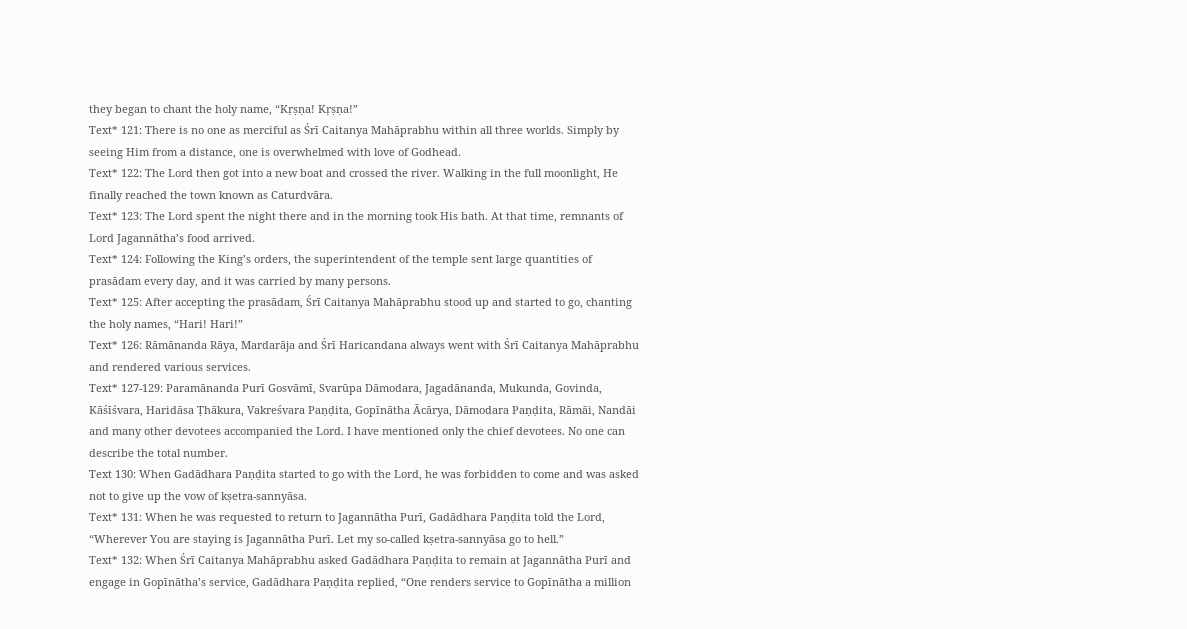they began to chant the holy name, “Kṛṣṇa! Kṛṣṇa!”
Text* 121: There is no one as merciful as Śrī Caitanya Mahāprabhu within all three worlds. Simply by seeing Him from a distance, one is overwhelmed with love of Godhead.
Text* 122: The Lord then got into a new boat and crossed the river. Walking in the full moonlight, He finally reached the town known as Caturdvāra.
Text* 123: The Lord spent the night there and in the morning took His bath. At that time, remnants of Lord Jagannātha’s food arrived.
Text* 124: Following the King’s orders, the superintendent of the temple sent large quantities of prasādam every day, and it was carried by many persons.
Text* 125: After accepting the prasādam, Śrī Caitanya Mahāprabhu stood up and started to go, chanting the holy names, “Hari! Hari!”
Text* 126: Rāmānanda Rāya, Mardarāja and Śrī Haricandana always went with Śrī Caitanya Mahāprabhu and rendered various services.
Text* 127-129: Paramānanda Purī Gosvāmī, Svarūpa Dāmodara, Jagadānanda, Mukunda, Govinda, Kāśīśvara, Haridāsa Ṭhākura, Vakreśvara Paṇḍita, Gopīnātha Ācārya, Dāmodara Paṇḍita, Rāmāi, Nandāi and many other devotees accompanied the Lord. I have mentioned only the chief devotees. No one can describe the total number.
Text 130: When Gadādhara Paṇḍita started to go with the Lord, he was forbidden to come and was asked not to give up the vow of kṣetra-sannyāsa.
Text* 131: When he was requested to return to Jagannātha Purī, Gadādhara Paṇḍita told the Lord, “Wherever You are staying is Jagannātha Purī. Let my so-called kṣetra-sannyāsa go to hell.”
Text* 132: When Śrī Caitanya Mahāprabhu asked Gadādhara Paṇḍita to remain at Jagannātha Purī and engage in Gopīnātha’s service, Gadādhara Paṇḍita replied, “One renders service to Gopīnātha a million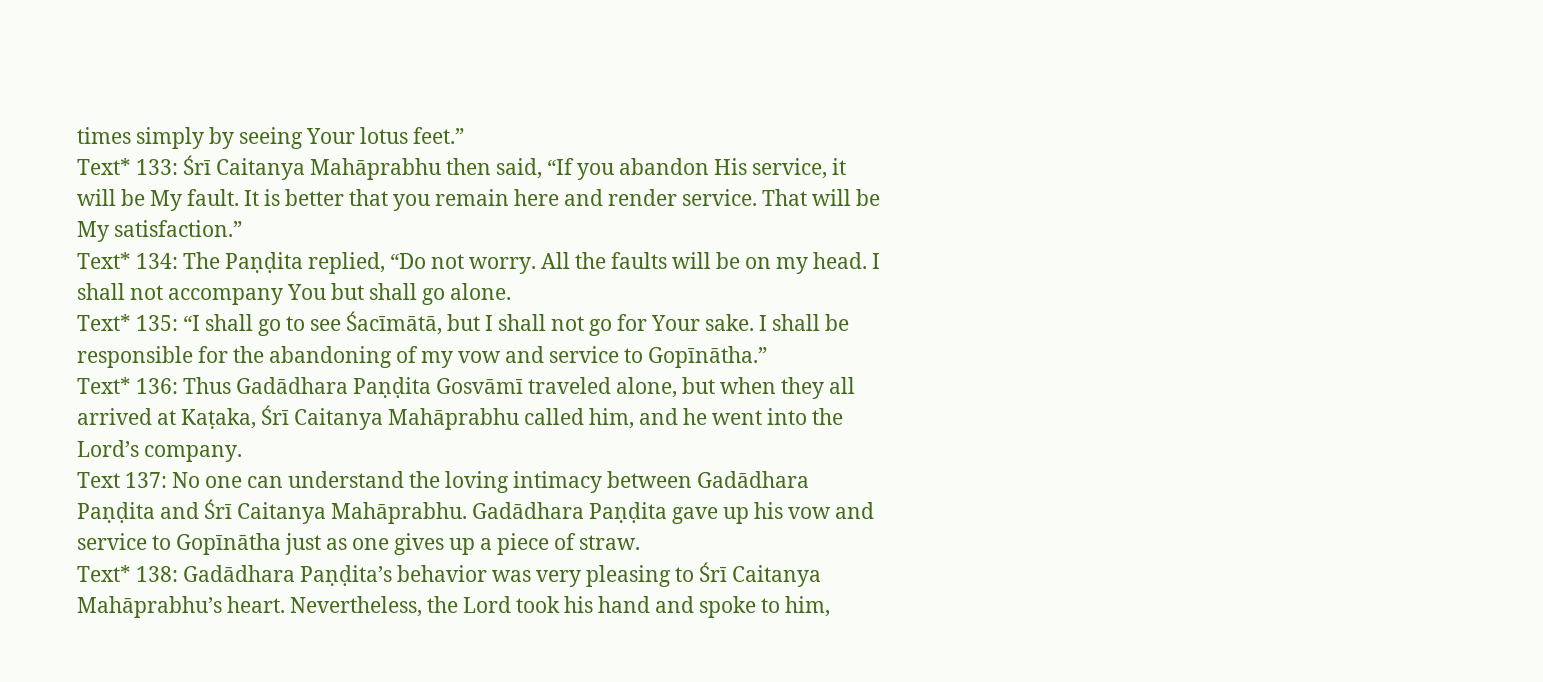times simply by seeing Your lotus feet.”
Text* 133: Śrī Caitanya Mahāprabhu then said, “If you abandon His service, it will be My fault. It is better that you remain here and render service. That will be My satisfaction.”
Text* 134: The Paṇḍita replied, “Do not worry. All the faults will be on my head. I shall not accompany You but shall go alone.
Text* 135: “I shall go to see Śacīmātā, but I shall not go for Your sake. I shall be responsible for the abandoning of my vow and service to Gopīnātha.”
Text* 136: Thus Gadādhara Paṇḍita Gosvāmī traveled alone, but when they all arrived at Kaṭaka, Śrī Caitanya Mahāprabhu called him, and he went into the Lord’s company.
Text 137: No one can understand the loving intimacy between Gadādhara Paṇḍita and Śrī Caitanya Mahāprabhu. Gadādhara Paṇḍita gave up his vow and service to Gopīnātha just as one gives up a piece of straw.
Text* 138: Gadādhara Paṇḍita’s behavior was very pleasing to Śrī Caitanya Mahāprabhu’s heart. Nevertheless, the Lord took his hand and spoke to him,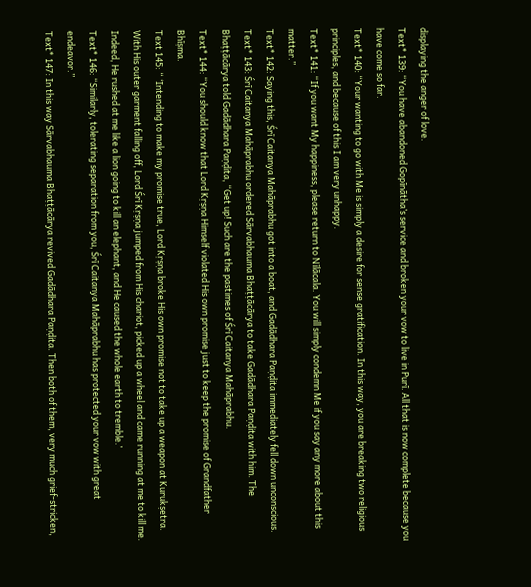displaying the anger of love.
Text* 139: “You have abandoned Gopīnātha’s service and broken your vow to live in Purī. All that is now complete because you have come so far.
Text* 140: “Your wanting to go with Me is simply a desire for sense gratification. In this way, you are breaking two religious principles, and because of this I am very unhappy.
Text* 141: “If you want My happiness, please return to Nīlācala. You will simply condemn Me if you say any more about this matter.”
Text* 142: Saying this, Śrī Caitanya Mahāprabhu got into a boat, and Gadādhara Paṇḍita immediately fell down unconscious.
Text* 143: Śrī Caitanya Mahāprabhu ordered Sārvabhauma Bhaṭṭācārya to take Gadādhara Paṇḍita with him. The Bhaṭṭācārya told Gadādhara Paṇḍita, “Get up! Such are the pastimes of Śrī Caitanya Mahāprabhu.
Text* 144: “You should know that Lord Kṛṣṇa Himself violated His own promise just to keep the promise of Grandfather Bhīṣma.
Text 145: “ ‘Intending to make my promise true, Lord Kṛṣṇa broke His own promise not to take up a weapon at Kurukṣetra. With His outer garment falling off, Lord Śrī Kṛṣṇa jumped from His chariot, picked up a wheel and came running at me to kill me. Indeed, He rushed at me like a lion going to kill an elephant, and He caused the whole earth to tremble.’
Text* 146: “Similarly, tolerating separation from you, Śrī Caitanya Mahāprabhu has protected your vow with great endeavor.”
Text* 147: In this way Sārvabhauma Bhaṭṭācārya revived Gadādhara Paṇḍita. Then both of them, very much grief-stricken,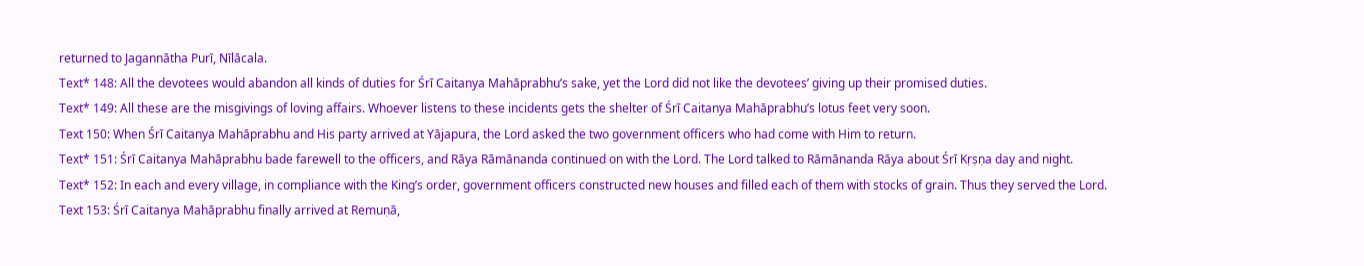returned to Jagannātha Purī, Nīlācala.
Text* 148: All the devotees would abandon all kinds of duties for Śrī Caitanya Mahāprabhu’s sake, yet the Lord did not like the devotees’ giving up their promised duties.
Text* 149: All these are the misgivings of loving affairs. Whoever listens to these incidents gets the shelter of Śrī Caitanya Mahāprabhu’s lotus feet very soon.
Text 150: When Śrī Caitanya Mahāprabhu and His party arrived at Yājapura, the Lord asked the two government officers who had come with Him to return.
Text* 151: Śrī Caitanya Mahāprabhu bade farewell to the officers, and Rāya Rāmānanda continued on with the Lord. The Lord talked to Rāmānanda Rāya about Śrī Kṛṣṇa day and night.
Text* 152: In each and every village, in compliance with the King’s order, government officers constructed new houses and filled each of them with stocks of grain. Thus they served the Lord.
Text 153: Śrī Caitanya Mahāprabhu finally arrived at Remuṇā,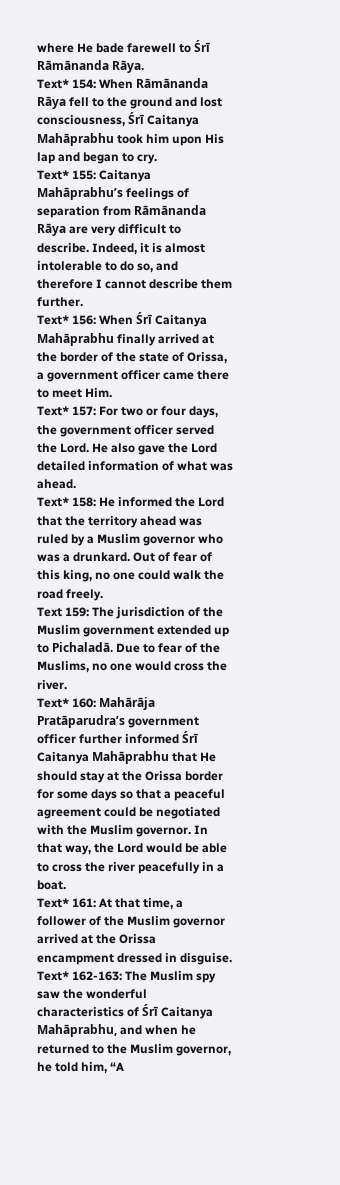where He bade farewell to Śrī Rāmānanda Rāya.
Text* 154: When Rāmānanda Rāya fell to the ground and lost consciousness, Śrī Caitanya Mahāprabhu took him upon His lap and began to cry.
Text* 155: Caitanya Mahāprabhu’s feelings of separation from Rāmānanda Rāya are very difficult to describe. Indeed, it is almost intolerable to do so, and therefore I cannot describe them further.
Text* 156: When Śrī Caitanya Mahāprabhu finally arrived at the border of the state of Orissa, a government officer came there to meet Him.
Text* 157: For two or four days, the government officer served the Lord. He also gave the Lord detailed information of what was ahead.
Text* 158: He informed the Lord that the territory ahead was ruled by a Muslim governor who was a drunkard. Out of fear of this king, no one could walk the road freely.
Text 159: The jurisdiction of the Muslim government extended up to Pichaladā. Due to fear of the Muslims, no one would cross the river.
Text* 160: Mahārāja Pratāparudra’s government officer further informed Śrī Caitanya Mahāprabhu that He should stay at the Orissa border for some days so that a peaceful agreement could be negotiated with the Muslim governor. In that way, the Lord would be able to cross the river peacefully in a boat.
Text* 161: At that time, a follower of the Muslim governor arrived at the Orissa encampment dressed in disguise.
Text* 162-163: The Muslim spy saw the wonderful characteristics of Śrī Caitanya Mahāprabhu, and when he returned to the Muslim governor, he told him, “A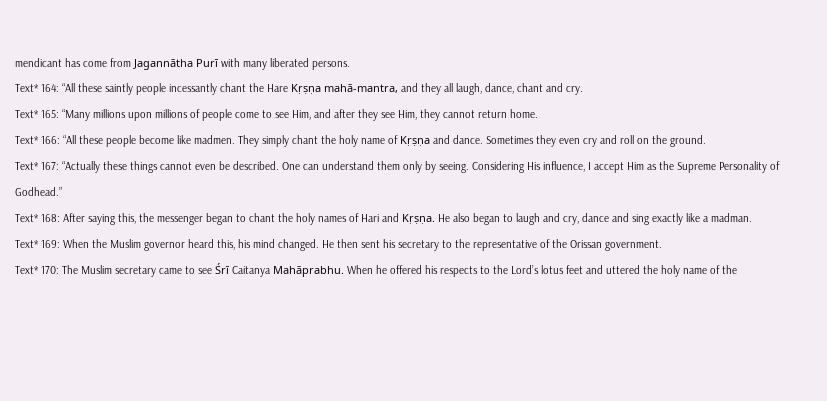mendicant has come from Jagannātha Purī with many liberated persons.
Text* 164: “All these saintly people incessantly chant the Hare Kṛṣṇa mahā-mantra, and they all laugh, dance, chant and cry.
Text* 165: “Many millions upon millions of people come to see Him, and after they see Him, they cannot return home.
Text* 166: “All these people become like madmen. They simply chant the holy name of Kṛṣṇa and dance. Sometimes they even cry and roll on the ground.
Text* 167: “Actually these things cannot even be described. One can understand them only by seeing. Considering His influence, I accept Him as the Supreme Personality of Godhead.”
Text* 168: After saying this, the messenger began to chant the holy names of Hari and Kṛṣṇa. He also began to laugh and cry, dance and sing exactly like a madman.
Text* 169: When the Muslim governor heard this, his mind changed. He then sent his secretary to the representative of the Orissan government.
Text* 170: The Muslim secretary came to see Śrī Caitanya Mahāprabhu. When he offered his respects to the Lord’s lotus feet and uttered the holy name of the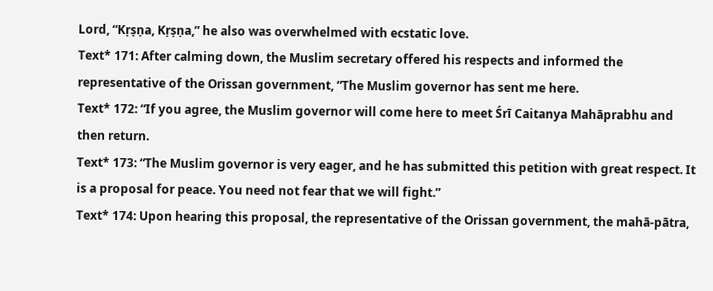Lord, “Kṛṣṇa, Kṛṣṇa,” he also was overwhelmed with ecstatic love.
Text* 171: After calming down, the Muslim secretary offered his respects and informed the representative of the Orissan government, “The Muslim governor has sent me here.
Text* 172: “If you agree, the Muslim governor will come here to meet Śrī Caitanya Mahāprabhu and then return.
Text* 173: “The Muslim governor is very eager, and he has submitted this petition with great respect. It is a proposal for peace. You need not fear that we will fight.”
Text* 174: Upon hearing this proposal, the representative of the Orissan government, the mahā-pātra,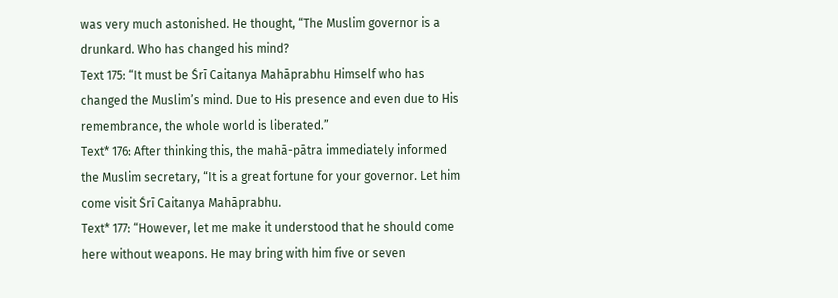was very much astonished. He thought, “The Muslim governor is a drunkard. Who has changed his mind?
Text 175: “It must be Śrī Caitanya Mahāprabhu Himself who has changed the Muslim’s mind. Due to His presence and even due to His remembrance, the whole world is liberated.”
Text* 176: After thinking this, the mahā-pātra immediately informed the Muslim secretary, “It is a great fortune for your governor. Let him come visit Śrī Caitanya Mahāprabhu.
Text* 177: “However, let me make it understood that he should come here without weapons. He may bring with him five or seven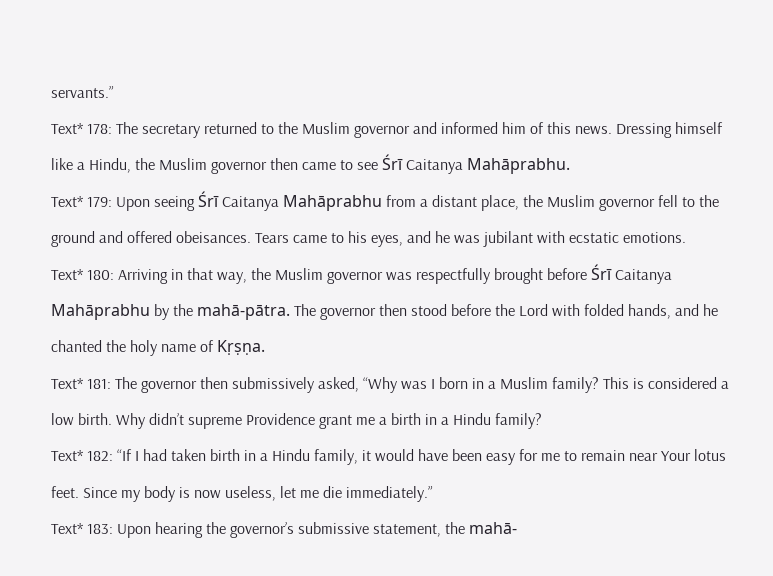servants.”
Text* 178: The secretary returned to the Muslim governor and informed him of this news. Dressing himself like a Hindu, the Muslim governor then came to see Śrī Caitanya Mahāprabhu.
Text* 179: Upon seeing Śrī Caitanya Mahāprabhu from a distant place, the Muslim governor fell to the ground and offered obeisances. Tears came to his eyes, and he was jubilant with ecstatic emotions.
Text* 180: Arriving in that way, the Muslim governor was respectfully brought before Śrī Caitanya Mahāprabhu by the mahā-pātra. The governor then stood before the Lord with folded hands, and he chanted the holy name of Kṛṣṇa.
Text* 181: The governor then submissively asked, “Why was I born in a Muslim family? This is considered a low birth. Why didn’t supreme Providence grant me a birth in a Hindu family?
Text* 182: “If I had taken birth in a Hindu family, it would have been easy for me to remain near Your lotus feet. Since my body is now useless, let me die immediately.”
Text* 183: Upon hearing the governor’s submissive statement, the mahā-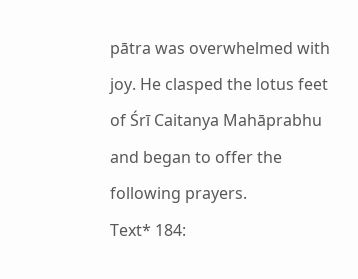pātra was overwhelmed with joy. He clasped the lotus feet of Śrī Caitanya Mahāprabhu and began to offer the following prayers.
Text* 184: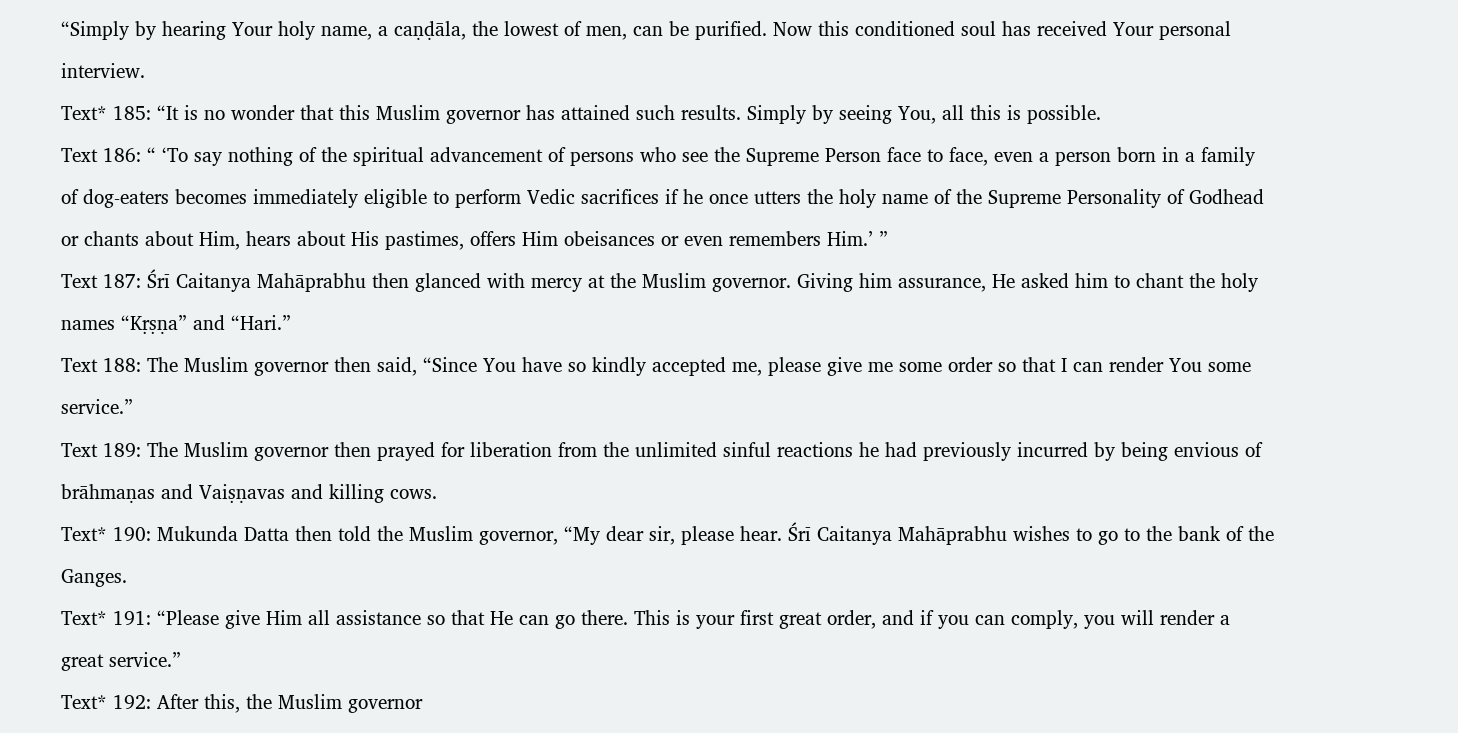“Simply by hearing Your holy name, a caṇḍāla, the lowest of men, can be purified. Now this conditioned soul has received Your personal interview.
Text* 185: “It is no wonder that this Muslim governor has attained such results. Simply by seeing You, all this is possible.
Text 186: “ ‘To say nothing of the spiritual advancement of persons who see the Supreme Person face to face, even a person born in a family of dog-eaters becomes immediately eligible to perform Vedic sacrifices if he once utters the holy name of the Supreme Personality of Godhead or chants about Him, hears about His pastimes, offers Him obeisances or even remembers Him.’ ”
Text 187: Śrī Caitanya Mahāprabhu then glanced with mercy at the Muslim governor. Giving him assurance, He asked him to chant the holy names “Kṛṣṇa” and “Hari.”
Text 188: The Muslim governor then said, “Since You have so kindly accepted me, please give me some order so that I can render You some service.”
Text 189: The Muslim governor then prayed for liberation from the unlimited sinful reactions he had previously incurred by being envious of brāhmaṇas and Vaiṣṇavas and killing cows.
Text* 190: Mukunda Datta then told the Muslim governor, “My dear sir, please hear. Śrī Caitanya Mahāprabhu wishes to go to the bank of the Ganges.
Text* 191: “Please give Him all assistance so that He can go there. This is your first great order, and if you can comply, you will render a great service.”
Text* 192: After this, the Muslim governor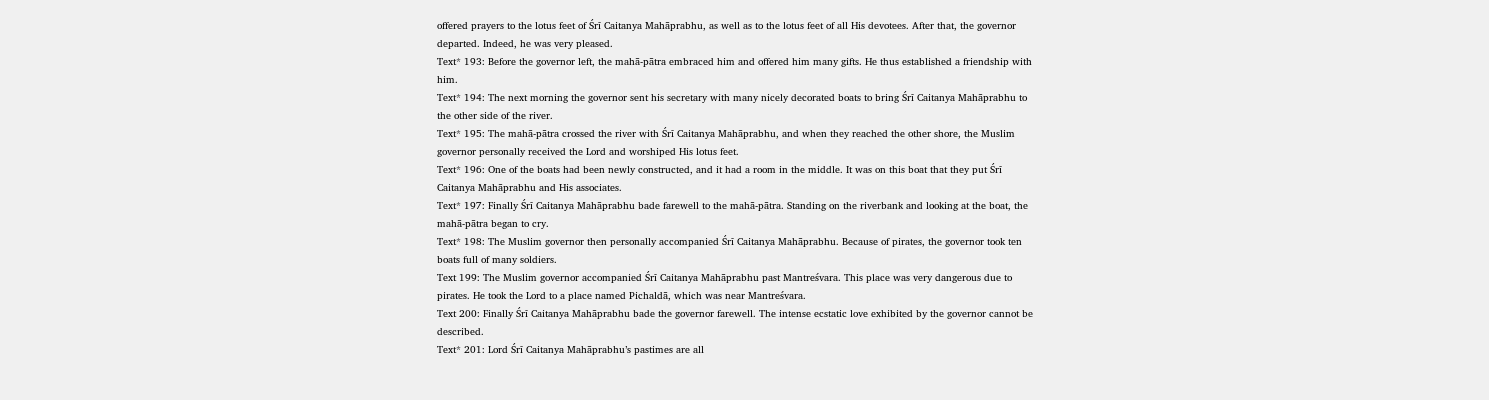offered prayers to the lotus feet of Śrī Caitanya Mahāprabhu, as well as to the lotus feet of all His devotees. After that, the governor departed. Indeed, he was very pleased.
Text* 193: Before the governor left, the mahā-pātra embraced him and offered him many gifts. He thus established a friendship with him.
Text* 194: The next morning the governor sent his secretary with many nicely decorated boats to bring Śrī Caitanya Mahāprabhu to the other side of the river.
Text* 195: The mahā-pātra crossed the river with Śrī Caitanya Mahāprabhu, and when they reached the other shore, the Muslim governor personally received the Lord and worshiped His lotus feet.
Text* 196: One of the boats had been newly constructed, and it had a room in the middle. It was on this boat that they put Śrī Caitanya Mahāprabhu and His associates.
Text* 197: Finally Śrī Caitanya Mahāprabhu bade farewell to the mahā-pātra. Standing on the riverbank and looking at the boat, the mahā-pātra began to cry.
Text* 198: The Muslim governor then personally accompanied Śrī Caitanya Mahāprabhu. Because of pirates, the governor took ten boats full of many soldiers.
Text 199: The Muslim governor accompanied Śrī Caitanya Mahāprabhu past Mantreśvara. This place was very dangerous due to pirates. He took the Lord to a place named Pichaldā, which was near Mantreśvara.
Text 200: Finally Śrī Caitanya Mahāprabhu bade the governor farewell. The intense ecstatic love exhibited by the governor cannot be described.
Text* 201: Lord Śrī Caitanya Mahāprabhu’s pastimes are all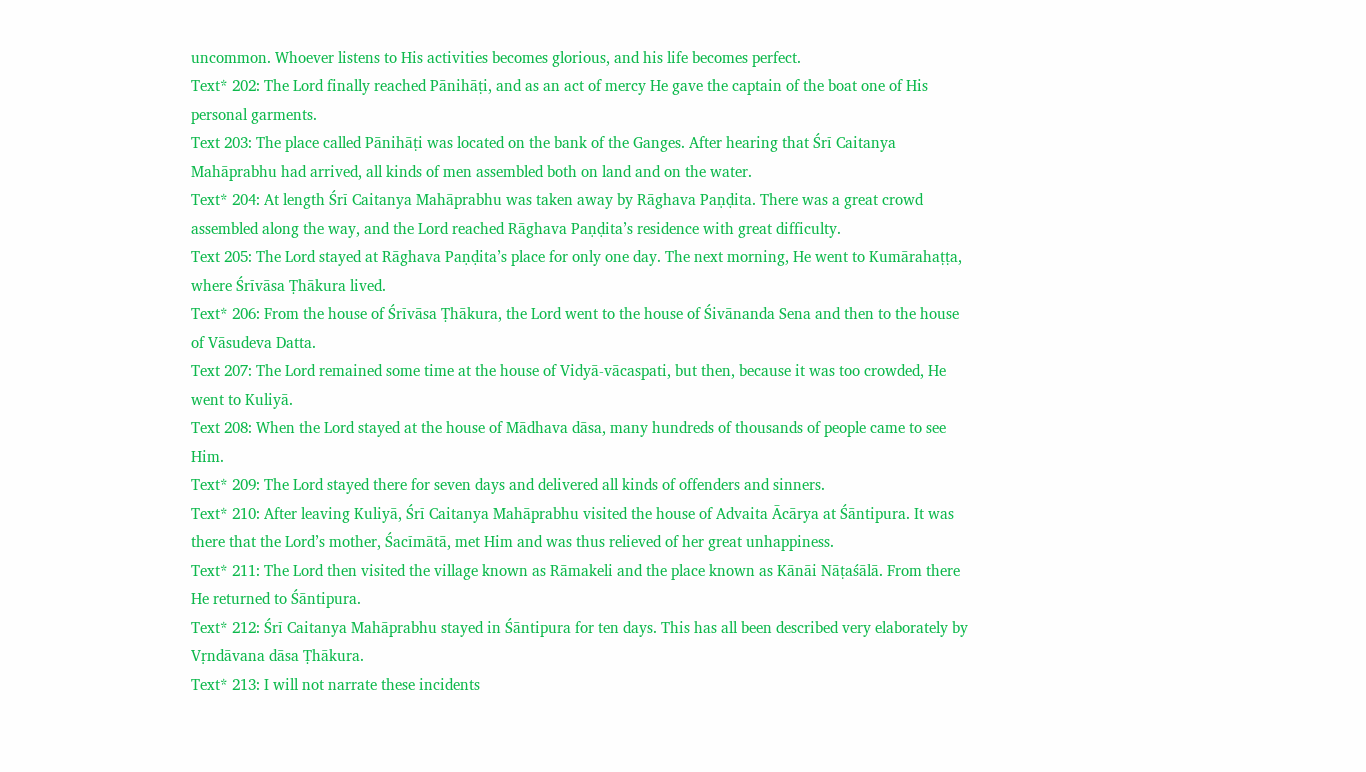uncommon. Whoever listens to His activities becomes glorious, and his life becomes perfect.
Text* 202: The Lord finally reached Pānihāṭi, and as an act of mercy He gave the captain of the boat one of His personal garments.
Text 203: The place called Pānihāṭi was located on the bank of the Ganges. After hearing that Śrī Caitanya Mahāprabhu had arrived, all kinds of men assembled both on land and on the water.
Text* 204: At length Śrī Caitanya Mahāprabhu was taken away by Rāghava Paṇḍita. There was a great crowd assembled along the way, and the Lord reached Rāghava Paṇḍita’s residence with great difficulty.
Text 205: The Lord stayed at Rāghava Paṇḍita’s place for only one day. The next morning, He went to Kumārahaṭṭa, where Śrīvāsa Ṭhākura lived.
Text* 206: From the house of Śrīvāsa Ṭhākura, the Lord went to the house of Śivānanda Sena and then to the house of Vāsudeva Datta.
Text 207: The Lord remained some time at the house of Vidyā-vācaspati, but then, because it was too crowded, He went to Kuliyā.
Text 208: When the Lord stayed at the house of Mādhava dāsa, many hundreds of thousands of people came to see Him.
Text* 209: The Lord stayed there for seven days and delivered all kinds of offenders and sinners.
Text* 210: After leaving Kuliyā, Śrī Caitanya Mahāprabhu visited the house of Advaita Ācārya at Śāntipura. It was there that the Lord’s mother, Śacīmātā, met Him and was thus relieved of her great unhappiness.
Text* 211: The Lord then visited the village known as Rāmakeli and the place known as Kānāi Nāṭaśālā. From there He returned to Śāntipura.
Text* 212: Śrī Caitanya Mahāprabhu stayed in Śāntipura for ten days. This has all been described very elaborately by Vṛndāvana dāsa Ṭhākura.
Text* 213: I will not narrate these incidents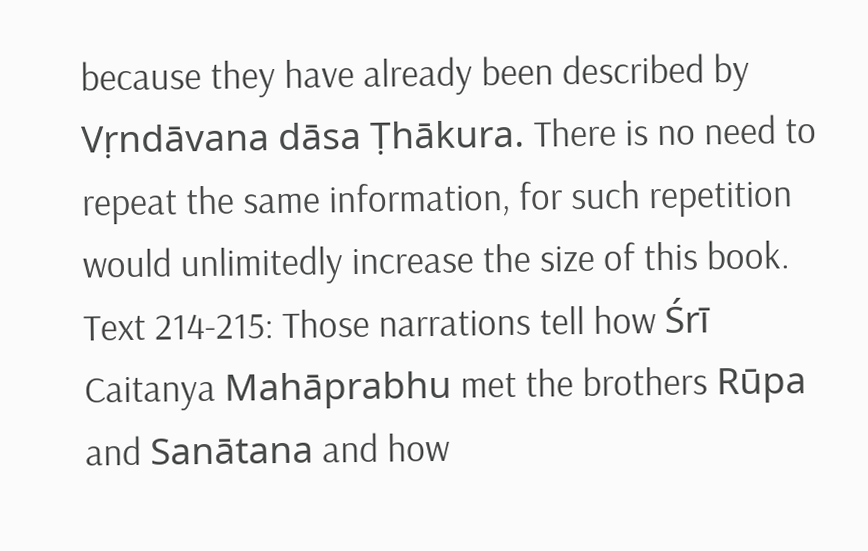because they have already been described by Vṛndāvana dāsa Ṭhākura. There is no need to repeat the same information, for such repetition would unlimitedly increase the size of this book.
Text 214-215: Those narrations tell how Śrī Caitanya Mahāprabhu met the brothers Rūpa and Sanātana and how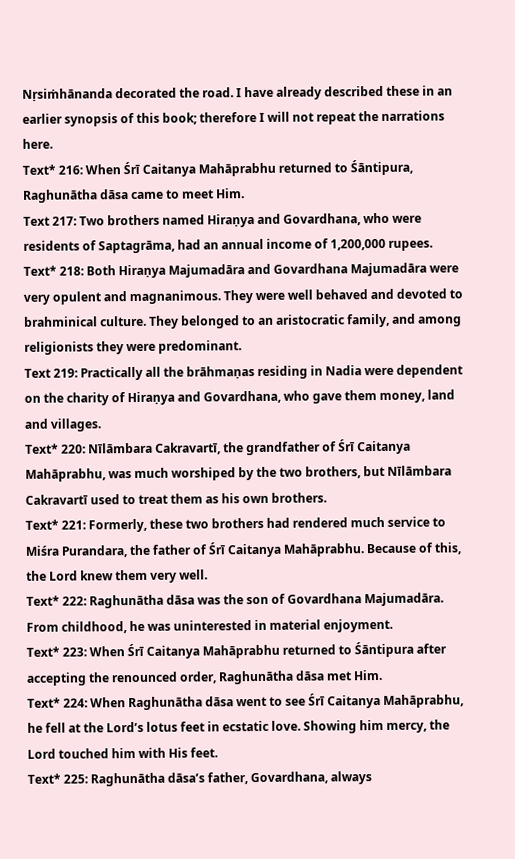Nṛsiṁhānanda decorated the road. I have already described these in an earlier synopsis of this book; therefore I will not repeat the narrations here.
Text* 216: When Śrī Caitanya Mahāprabhu returned to Śāntipura, Raghunātha dāsa came to meet Him.
Text 217: Two brothers named Hiraṇya and Govardhana, who were residents of Saptagrāma, had an annual income of 1,200,000 rupees.
Text* 218: Both Hiraṇya Majumadāra and Govardhana Majumadāra were very opulent and magnanimous. They were well behaved and devoted to brahminical culture. They belonged to an aristocratic family, and among religionists they were predominant.
Text 219: Practically all the brāhmaṇas residing in Nadia were dependent on the charity of Hiraṇya and Govardhana, who gave them money, land and villages.
Text* 220: Nīlāmbara Cakravartī, the grandfather of Śrī Caitanya Mahāprabhu, was much worshiped by the two brothers, but Nīlāmbara Cakravartī used to treat them as his own brothers.
Text* 221: Formerly, these two brothers had rendered much service to Miśra Purandara, the father of Śrī Caitanya Mahāprabhu. Because of this, the Lord knew them very well.
Text* 222: Raghunātha dāsa was the son of Govardhana Majumadāra. From childhood, he was uninterested in material enjoyment.
Text* 223: When Śrī Caitanya Mahāprabhu returned to Śāntipura after accepting the renounced order, Raghunātha dāsa met Him.
Text* 224: When Raghunātha dāsa went to see Śrī Caitanya Mahāprabhu, he fell at the Lord’s lotus feet in ecstatic love. Showing him mercy, the Lord touched him with His feet.
Text* 225: Raghunātha dāsa’s father, Govardhana, always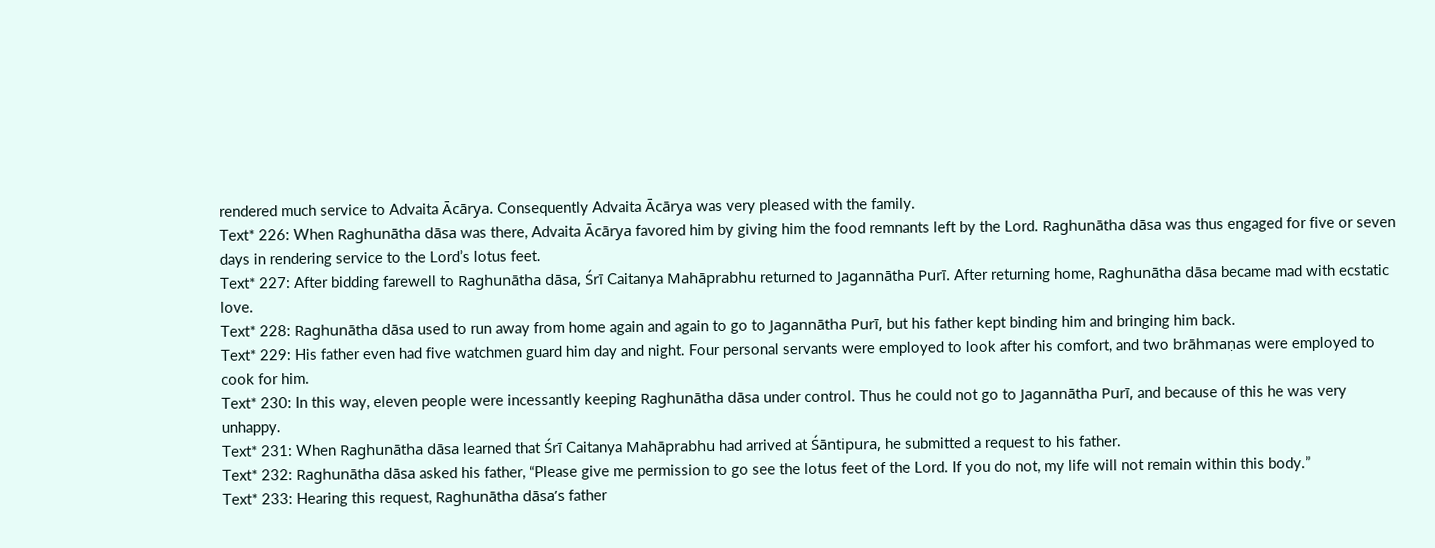rendered much service to Advaita Ācārya. Consequently Advaita Ācārya was very pleased with the family.
Text* 226: When Raghunātha dāsa was there, Advaita Ācārya favored him by giving him the food remnants left by the Lord. Raghunātha dāsa was thus engaged for five or seven days in rendering service to the Lord’s lotus feet.
Text* 227: After bidding farewell to Raghunātha dāsa, Śrī Caitanya Mahāprabhu returned to Jagannātha Purī. After returning home, Raghunātha dāsa became mad with ecstatic love.
Text* 228: Raghunātha dāsa used to run away from home again and again to go to Jagannātha Purī, but his father kept binding him and bringing him back.
Text* 229: His father even had five watchmen guard him day and night. Four personal servants were employed to look after his comfort, and two brāhmaṇas were employed to cook for him.
Text* 230: In this way, eleven people were incessantly keeping Raghunātha dāsa under control. Thus he could not go to Jagannātha Purī, and because of this he was very unhappy.
Text* 231: When Raghunātha dāsa learned that Śrī Caitanya Mahāprabhu had arrived at Śāntipura, he submitted a request to his father.
Text* 232: Raghunātha dāsa asked his father, “Please give me permission to go see the lotus feet of the Lord. If you do not, my life will not remain within this body.”
Text* 233: Hearing this request, Raghunātha dāsa’s father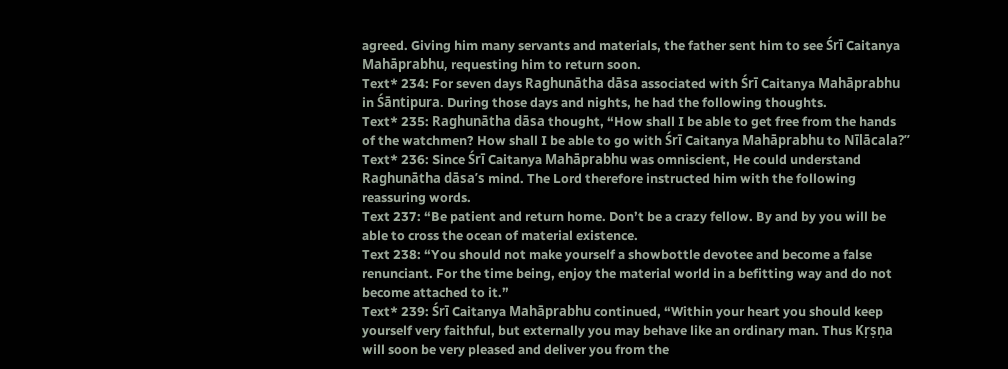agreed. Giving him many servants and materials, the father sent him to see Śrī Caitanya Mahāprabhu, requesting him to return soon.
Text* 234: For seven days Raghunātha dāsa associated with Śrī Caitanya Mahāprabhu in Śāntipura. During those days and nights, he had the following thoughts.
Text* 235: Raghunātha dāsa thought, “How shall I be able to get free from the hands of the watchmen? How shall I be able to go with Śrī Caitanya Mahāprabhu to Nīlācala?”
Text* 236: Since Śrī Caitanya Mahāprabhu was omniscient, He could understand Raghunātha dāsa’s mind. The Lord therefore instructed him with the following reassuring words.
Text 237: “Be patient and return home. Don’t be a crazy fellow. By and by you will be able to cross the ocean of material existence.
Text 238: “You should not make yourself a showbottle devotee and become a false renunciant. For the time being, enjoy the material world in a befitting way and do not become attached to it.”
Text* 239: Śrī Caitanya Mahāprabhu continued, “Within your heart you should keep yourself very faithful, but externally you may behave like an ordinary man. Thus Kṛṣṇa will soon be very pleased and deliver you from the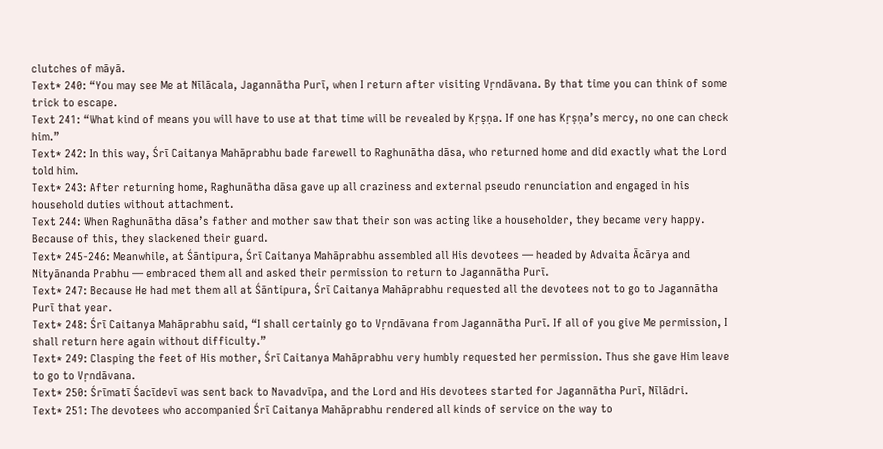clutches of māyā.
Text* 240: “You may see Me at Nīlācala, Jagannātha Purī, when I return after visiting Vṛndāvana. By that time you can think of some trick to escape.
Text 241: “What kind of means you will have to use at that time will be revealed by Kṛṣṇa. If one has Kṛṣṇa’s mercy, no one can check him.”
Text* 242: In this way, Śrī Caitanya Mahāprabhu bade farewell to Raghunātha dāsa, who returned home and did exactly what the Lord told him.
Text* 243: After returning home, Raghunātha dāsa gave up all craziness and external pseudo renunciation and engaged in his household duties without attachment.
Text 244: When Raghunātha dāsa’s father and mother saw that their son was acting like a householder, they became very happy. Because of this, they slackened their guard.
Text* 245-246: Meanwhile, at Śāntipura, Śrī Caitanya Mahāprabhu assembled all His devotees — headed by Advaita Ācārya and Nityānanda Prabhu — embraced them all and asked their permission to return to Jagannātha Purī.
Text* 247: Because He had met them all at Śāntipura, Śrī Caitanya Mahāprabhu requested all the devotees not to go to Jagannātha Purī that year.
Text* 248: Śrī Caitanya Mahāprabhu said, “I shall certainly go to Vṛndāvana from Jagannātha Purī. If all of you give Me permission, I shall return here again without difficulty.”
Text* 249: Clasping the feet of His mother, Śrī Caitanya Mahāprabhu very humbly requested her permission. Thus she gave Him leave to go to Vṛndāvana.
Text* 250: Śrīmatī Śacīdevī was sent back to Navadvīpa, and the Lord and His devotees started for Jagannātha Purī, Nīlādri.
Text* 251: The devotees who accompanied Śrī Caitanya Mahāprabhu rendered all kinds of service on the way to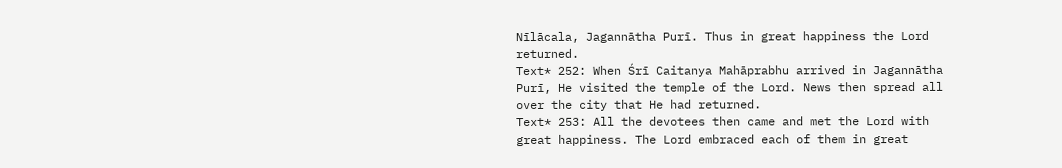Nīlācala, Jagannātha Purī. Thus in great happiness the Lord returned.
Text* 252: When Śrī Caitanya Mahāprabhu arrived in Jagannātha Purī, He visited the temple of the Lord. News then spread all over the city that He had returned.
Text* 253: All the devotees then came and met the Lord with great happiness. The Lord embraced each of them in great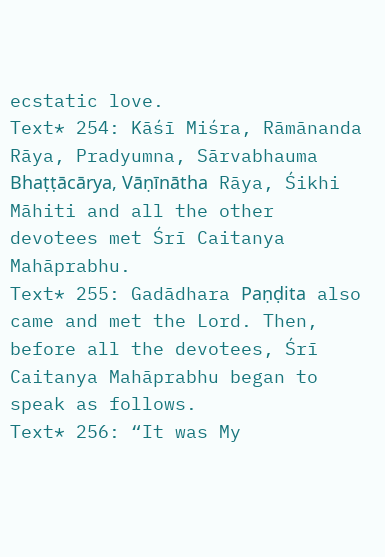ecstatic love.
Text* 254: Kāśī Miśra, Rāmānanda Rāya, Pradyumna, Sārvabhauma Bhaṭṭācārya, Vāṇīnātha Rāya, Śikhi Māhiti and all the other devotees met Śrī Caitanya Mahāprabhu.
Text* 255: Gadādhara Paṇḍita also came and met the Lord. Then, before all the devotees, Śrī Caitanya Mahāprabhu began to speak as follows.
Text* 256: “It was My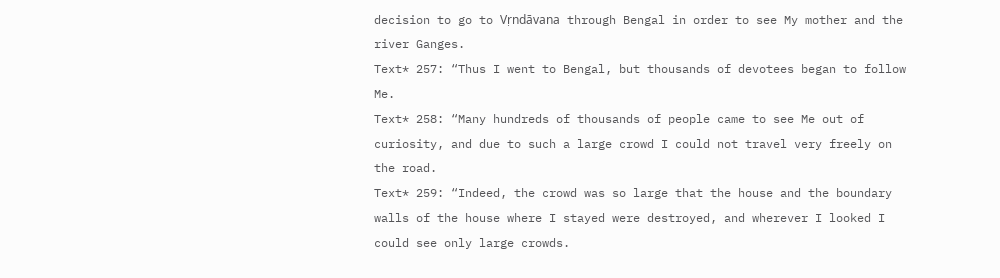decision to go to Vṛndāvana through Bengal in order to see My mother and the river Ganges.
Text* 257: “Thus I went to Bengal, but thousands of devotees began to follow Me.
Text* 258: “Many hundreds of thousands of people came to see Me out of curiosity, and due to such a large crowd I could not travel very freely on the road.
Text* 259: “Indeed, the crowd was so large that the house and the boundary walls of the house where I stayed were destroyed, and wherever I looked I could see only large crowds.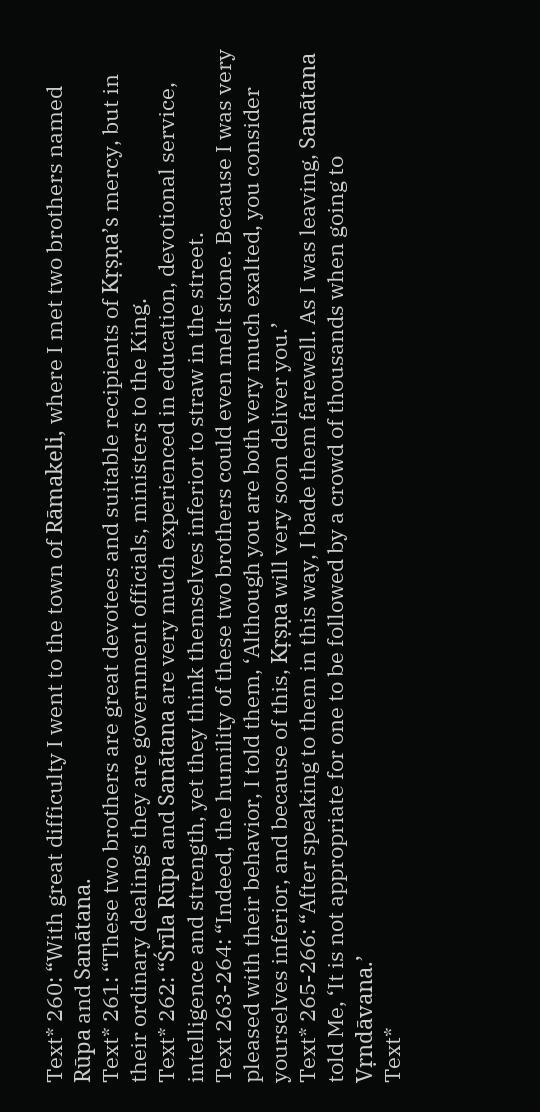Text* 260: “With great difficulty I went to the town of Rāmakeli, where I met two brothers named Rūpa and Sanātana.
Text* 261: “These two brothers are great devotees and suitable recipients of Kṛṣṇa’s mercy, but in their ordinary dealings they are government officials, ministers to the King.
Text* 262: “Śrīla Rūpa and Sanātana are very much experienced in education, devotional service, intelligence and strength, yet they think themselves inferior to straw in the street.
Text 263-264: “Indeed, the humility of these two brothers could even melt stone. Because I was very pleased with their behavior, I told them, ‘Although you are both very much exalted, you consider yourselves inferior, and because of this, Kṛṣṇa will very soon deliver you.’
Text* 265-266: “After speaking to them in this way, I bade them farewell. As I was leaving, Sanātana told Me, ‘It is not appropriate for one to be followed by a crowd of thousands when going to Vṛndāvana.’
Text*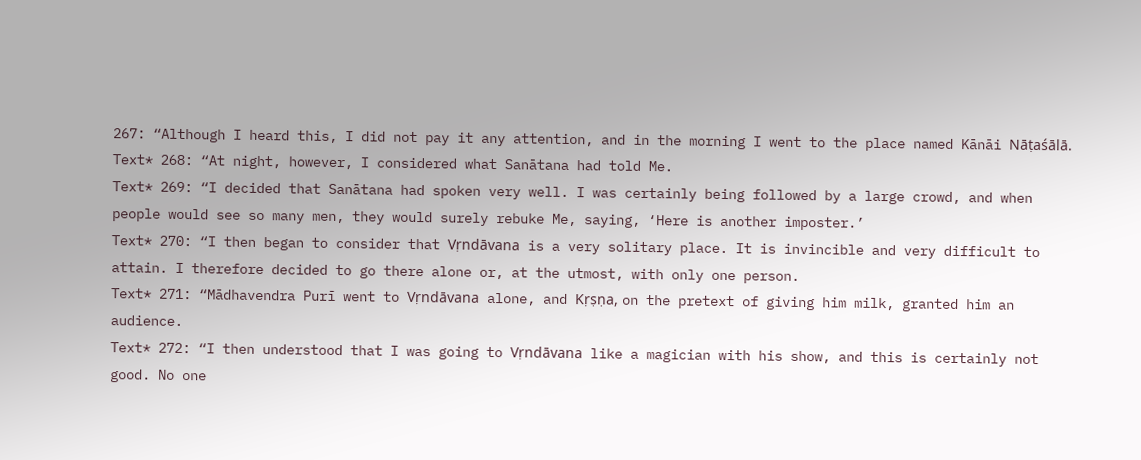267: “Although I heard this, I did not pay it any attention, and in the morning I went to the place named Kānāi Nāṭaśālā.
Text* 268: “At night, however, I considered what Sanātana had told Me.
Text* 269: “I decided that Sanātana had spoken very well. I was certainly being followed by a large crowd, and when people would see so many men, they would surely rebuke Me, saying, ‘Here is another imposter.’
Text* 270: “I then began to consider that Vṛndāvana is a very solitary place. It is invincible and very difficult to attain. I therefore decided to go there alone or, at the utmost, with only one person.
Text* 271: “Mādhavendra Purī went to Vṛndāvana alone, and Kṛṣṇa, on the pretext of giving him milk, granted him an audience.
Text* 272: “I then understood that I was going to Vṛndāvana like a magician with his show, and this is certainly not good. No one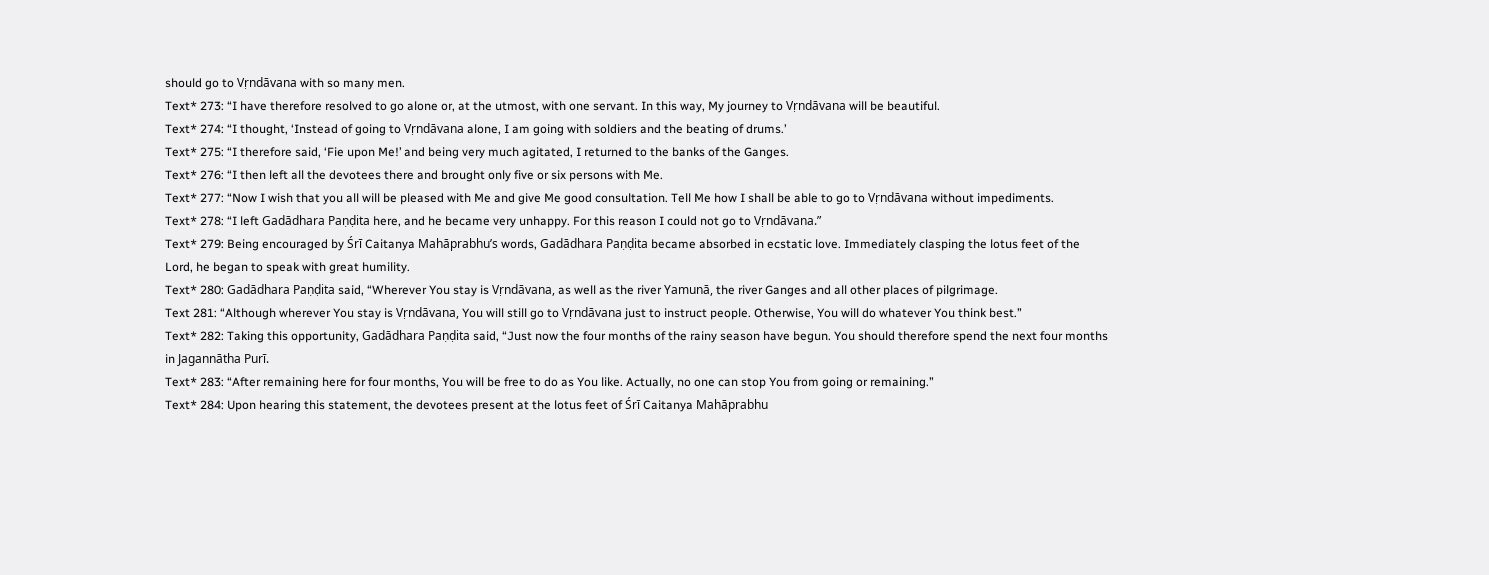should go to Vṛndāvana with so many men.
Text* 273: “I have therefore resolved to go alone or, at the utmost, with one servant. In this way, My journey to Vṛndāvana will be beautiful.
Text* 274: “I thought, ‘Instead of going to Vṛndāvana alone, I am going with soldiers and the beating of drums.’
Text* 275: “I therefore said, ‘Fie upon Me!’ and being very much agitated, I returned to the banks of the Ganges.
Text* 276: “I then left all the devotees there and brought only five or six persons with Me.
Text* 277: “Now I wish that you all will be pleased with Me and give Me good consultation. Tell Me how I shall be able to go to Vṛndāvana without impediments.
Text* 278: “I left Gadādhara Paṇḍita here, and he became very unhappy. For this reason I could not go to Vṛndāvana.”
Text* 279: Being encouraged by Śrī Caitanya Mahāprabhu’s words, Gadādhara Paṇḍita became absorbed in ecstatic love. Immediately clasping the lotus feet of the Lord, he began to speak with great humility.
Text* 280: Gadādhara Paṇḍita said, “Wherever You stay is Vṛndāvana, as well as the river Yamunā, the river Ganges and all other places of pilgrimage.
Text 281: “Although wherever You stay is Vṛndāvana, You will still go to Vṛndāvana just to instruct people. Otherwise, You will do whatever You think best.”
Text* 282: Taking this opportunity, Gadādhara Paṇḍita said, “Just now the four months of the rainy season have begun. You should therefore spend the next four months in Jagannātha Purī.
Text* 283: “After remaining here for four months, You will be free to do as You like. Actually, no one can stop You from going or remaining.”
Text* 284: Upon hearing this statement, the devotees present at the lotus feet of Śrī Caitanya Mahāprabhu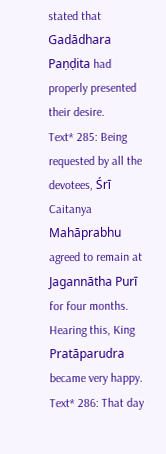stated that Gadādhara Paṇḍita had properly presented their desire.
Text* 285: Being requested by all the devotees, Śrī Caitanya Mahāprabhu agreed to remain at Jagannātha Purī for four months. Hearing this, King Pratāparudra became very happy.
Text* 286: That day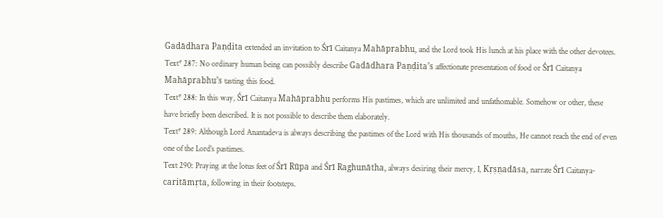Gadādhara Paṇḍita extended an invitation to Śrī Caitanya Mahāprabhu, and the Lord took His lunch at his place with the other devotees.
Text* 287: No ordinary human being can possibly describe Gadādhara Paṇḍita’s affectionate presentation of food or Śrī Caitanya Mahāprabhu’s tasting this food.
Text* 288: In this way, Śrī Caitanya Mahāprabhu performs His pastimes, which are unlimited and unfathomable. Somehow or other, these have briefly been described. It is not possible to describe them elaborately.
Text* 289: Although Lord Anantadeva is always describing the pastimes of the Lord with His thousands of mouths, He cannot reach the end of even one of the Lord’s pastimes.
Text 290: Praying at the lotus feet of Śrī Rūpa and Śrī Raghunātha, always desiring their mercy, I, Kṛṣṇadāsa, narrate Śrī Caitanya-caritāmṛta, following in their footsteps.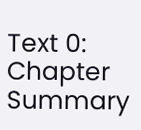Text 0: Chapter Summary